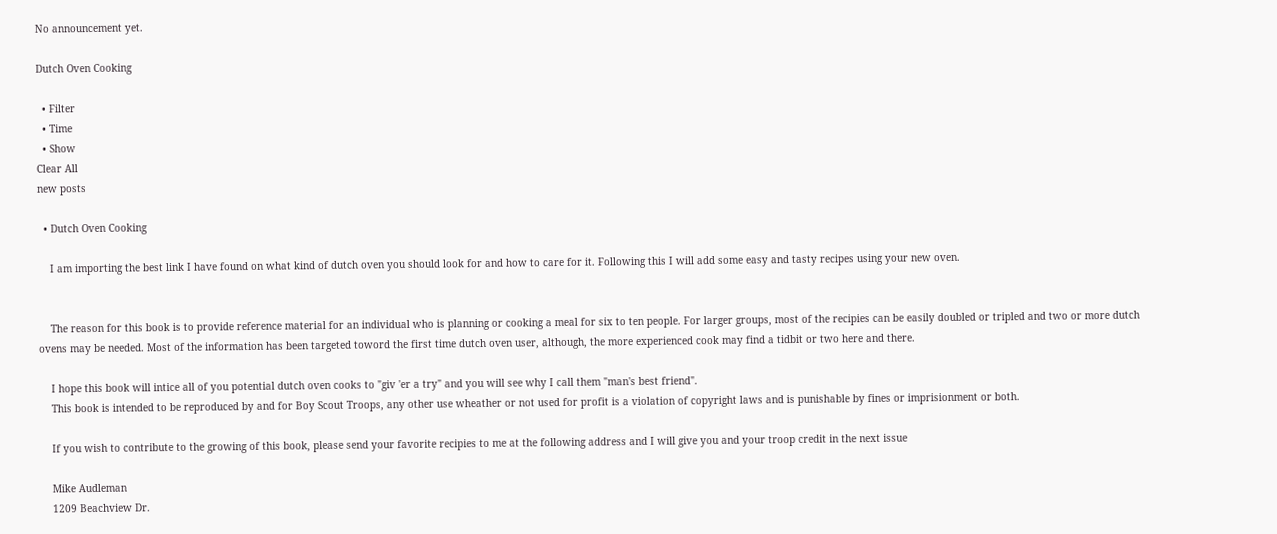No announcement yet.

Dutch Oven Cooking

  • Filter
  • Time
  • Show
Clear All
new posts

  • Dutch Oven Cooking

    I am importing the best link I have found on what kind of dutch oven you should look for and how to care for it. Following this I will add some easy and tasty recipes using your new oven.


    The reason for this book is to provide reference material for an individual who is planning or cooking a meal for six to ten people. For larger groups, most of the recipies can be easily doubled or tripled and two or more dutch ovens may be needed. Most of the information has been targeted toword the first time dutch oven user, although, the more experienced cook may find a tidbit or two here and there.

    I hope this book will intice all of you potential dutch oven cooks to "giv 'er a try" and you will see why I call them "man's best friend".
    This book is intended to be reproduced by and for Boy Scout Troops, any other use wheather or not used for profit is a violation of copyright laws and is punishable by fines or imprisionment or both.

    If you wish to contribute to the growing of this book, please send your favorite recipies to me at the following address and I will give you and your troop credit in the next issue

    Mike Audleman
    1209 Beachview Dr.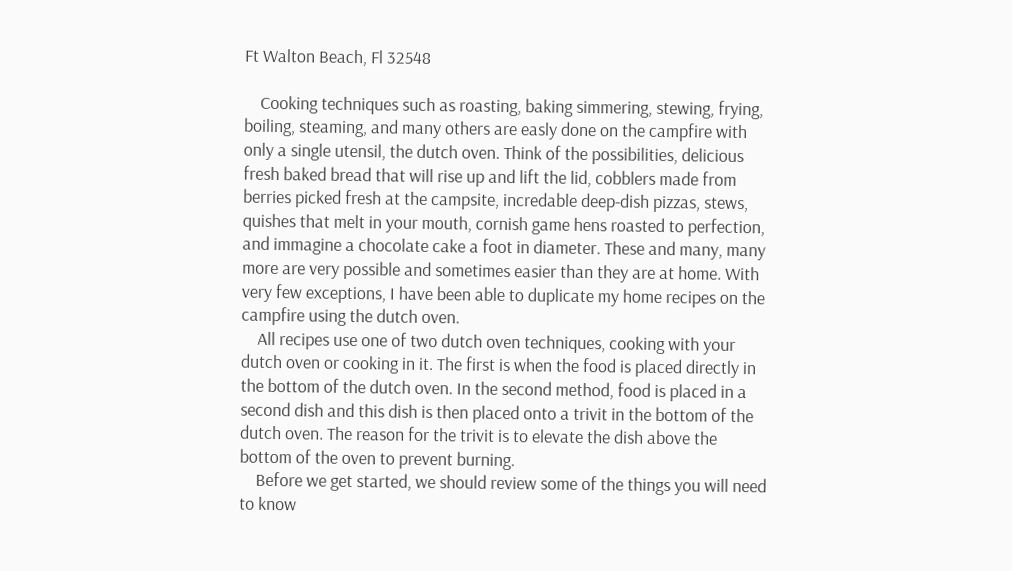Ft Walton Beach, Fl 32548

    Cooking techniques such as roasting, baking simmering, stewing, frying, boiling, steaming, and many others are easly done on the campfire with only a single utensil, the dutch oven. Think of the possibilities, delicious fresh baked bread that will rise up and lift the lid, cobblers made from berries picked fresh at the campsite, incredable deep-dish pizzas, stews, quishes that melt in your mouth, cornish game hens roasted to perfection, and immagine a chocolate cake a foot in diameter. These and many, many more are very possible and sometimes easier than they are at home. With very few exceptions, I have been able to duplicate my home recipes on the campfire using the dutch oven.
    All recipes use one of two dutch oven techniques, cooking with your dutch oven or cooking in it. The first is when the food is placed directly in the bottom of the dutch oven. In the second method, food is placed in a second dish and this dish is then placed onto a trivit in the bottom of the dutch oven. The reason for the trivit is to elevate the dish above the bottom of the oven to prevent burning.
    Before we get started, we should review some of the things you will need to know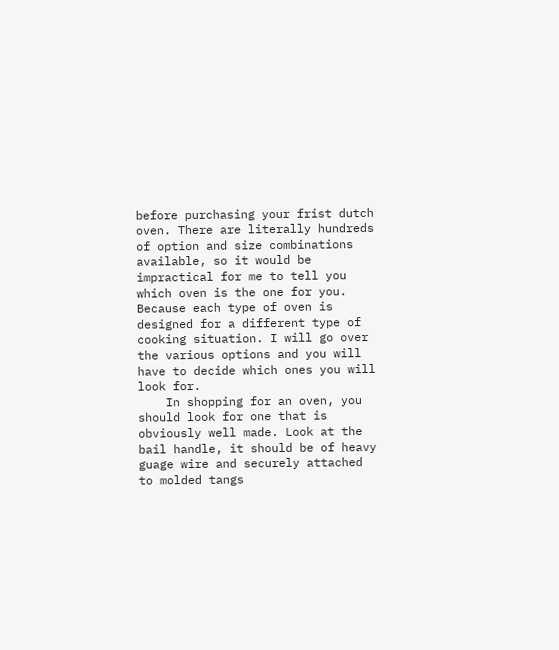before purchasing your frist dutch oven. There are literally hundreds of option and size combinations available, so it would be impractical for me to tell you which oven is the one for you. Because each type of oven is designed for a different type of cooking situation. I will go over the various options and you will have to decide which ones you will look for.
    In shopping for an oven, you should look for one that is obviously well made. Look at the bail handle, it should be of heavy guage wire and securely attached to molded tangs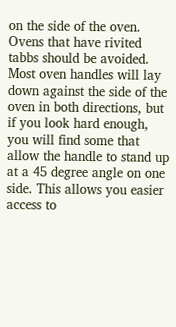on the side of the oven. Ovens that have rivited tabbs should be avoided. Most oven handles will lay down against the side of the oven in both directions, but if you look hard enough, you will find some that allow the handle to stand up at a 45 degree angle on one side. This allows you easier access to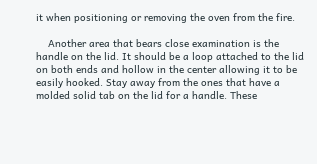it when positioning or removing the oven from the fire.

    Another area that bears close examination is the handle on the lid. It should be a loop attached to the lid on both ends and hollow in the center allowing it to be easily hooked. Stay away from the ones that have a molded solid tab on the lid for a handle. These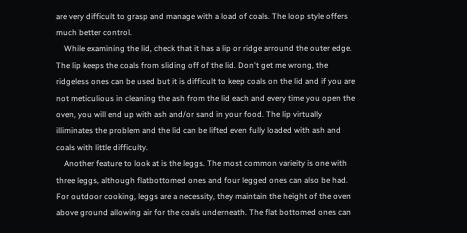are very difficult to grasp and manage with a load of coals. The loop style offers much better control.
    While examining the lid, check that it has a lip or ridge arround the outer edge. The lip keeps the coals from sliding off of the lid. Don't get me wrong, the ridgeless ones can be used but it is difficult to keep coals on the lid and if you are not meticulious in cleaning the ash from the lid each and every time you open the oven, you will end up with ash and/or sand in your food. The lip virtually illiminates the problem and the lid can be lifted even fully loaded with ash and coals with little difficulty.
    Another feature to look at is the leggs. The most common varieity is one with three leggs, although flatbottomed ones and four legged ones can also be had. For outdoor cooking, leggs are a necessity, they maintain the height of the oven above ground allowing air for the coals underneath. The flat bottomed ones can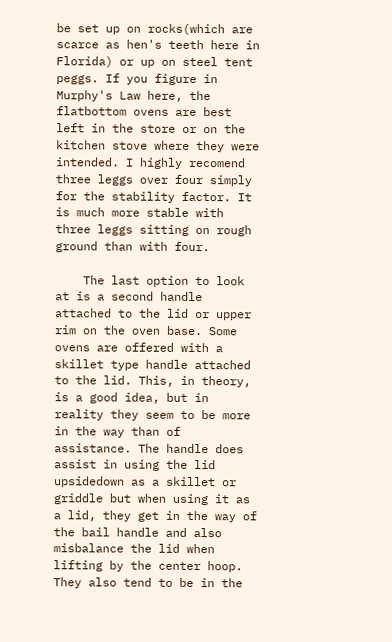be set up on rocks(which are scarce as hen's teeth here in Florida) or up on steel tent peggs. If you figure in Murphy's Law here, the flatbottom ovens are best left in the store or on the kitchen stove where they were intended. I highly recomend three leggs over four simply for the stability factor. It is much more stable with three leggs sitting on rough ground than with four.

    The last option to look at is a second handle attached to the lid or upper rim on the oven base. Some ovens are offered with a skillet type handle attached to the lid. This, in theory, is a good idea, but in reality they seem to be more in the way than of assistance. The handle does assist in using the lid upsidedown as a skillet or griddle but when using it as a lid, they get in the way of the bail handle and also misbalance the lid when lifting by the center hoop. They also tend to be in the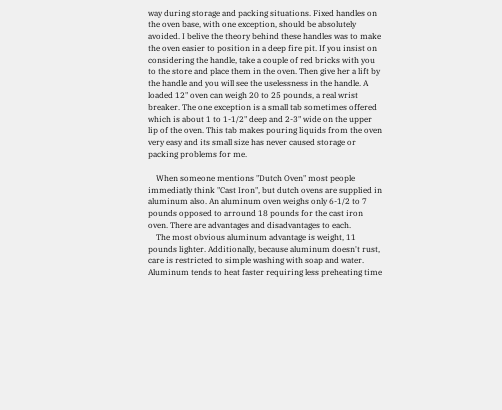way during storage and packing situations. Fixed handles on the oven base, with one exception, should be absolutely avoided. I belive the theory behind these handles was to make the oven easier to position in a deep fire pit. If you insist on considering the handle, take a couple of red bricks with you to the store and place them in the oven. Then give her a lift by the handle and you will see the uselessness in the handle. A loaded 12" oven can weigh 20 to 25 pounds, a real wrist breaker. The one exception is a small tab sometimes offered which is about 1 to 1-1/2" deep and 2-3" wide on the upper lip of the oven. This tab makes pouring liquids from the oven very easy and its small size has never caused storage or packing problems for me.

    When someone mentions "Dutch Oven" most people immediatly think "Cast Iron", but dutch ovens are supplied in aluminum also. An aluminum oven weighs only 6-1/2 to 7 pounds opposed to arround 18 pounds for the cast iron oven. There are advantages and disadvantages to each.
    The most obvious aluminum advantage is weight, 11 pounds lighter. Additionally, because aluminum doesn't rust, care is restricted to simple washing with soap and water. Aluminum tends to heat faster requiring less preheating time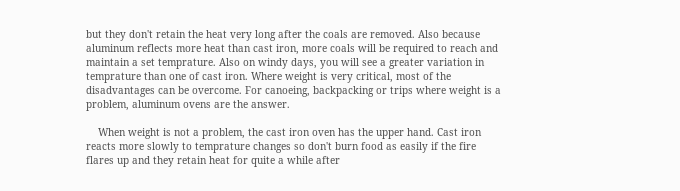but they don't retain the heat very long after the coals are removed. Also because aluminum reflects more heat than cast iron, more coals will be required to reach and maintain a set temprature. Also on windy days, you will see a greater variation in temprature than one of cast iron. Where weight is very critical, most of the disadvantages can be overcome. For canoeing, backpacking or trips where weight is a problem, aluminum ovens are the answer.

    When weight is not a problem, the cast iron oven has the upper hand. Cast iron reacts more slowly to temprature changes so don't burn food as easily if the fire flares up and they retain heat for quite a while after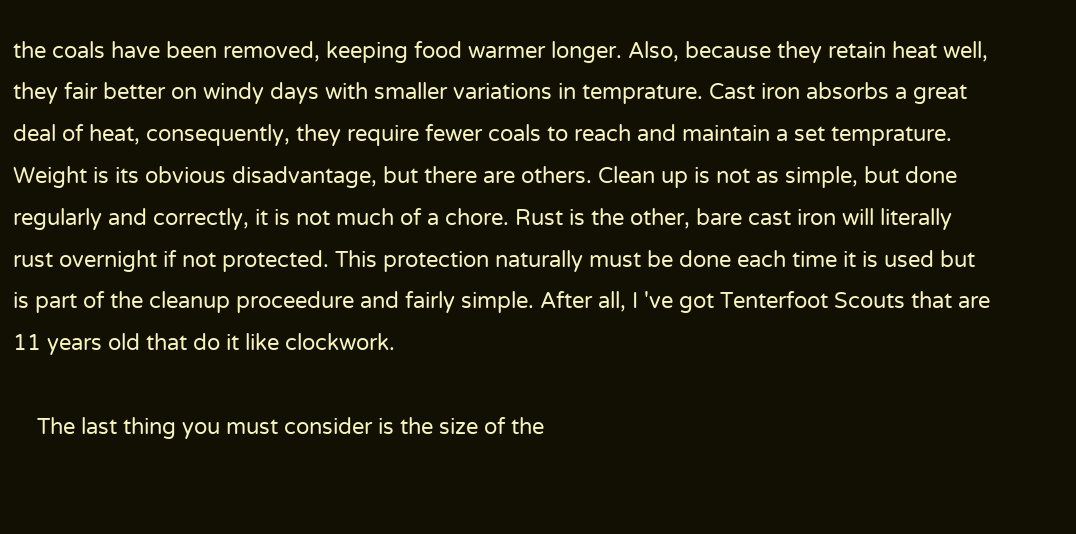the coals have been removed, keeping food warmer longer. Also, because they retain heat well, they fair better on windy days with smaller variations in temprature. Cast iron absorbs a great deal of heat, consequently, they require fewer coals to reach and maintain a set temprature. Weight is its obvious disadvantage, but there are others. Clean up is not as simple, but done regularly and correctly, it is not much of a chore. Rust is the other, bare cast iron will literally rust overnight if not protected. This protection naturally must be done each time it is used but is part of the cleanup proceedure and fairly simple. After all, I 've got Tenterfoot Scouts that are 11 years old that do it like clockwork.

    The last thing you must consider is the size of the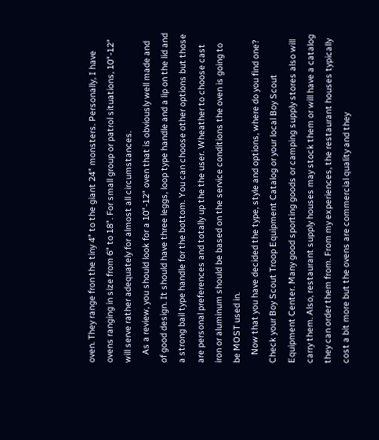oven. They range fron the tiny 4" to the giant 24" monsters. Personally, I have ovens ranging in size from 6" to 18". For small group or patrol situations, 10"-12" will serve rather adequately for almost all circumstances.
    As a review, you should look for a 10"-12" oven that is obviously well made and of good design. It should have three leggs, loop type handle and a lip on the lid and a strong bail type handle for the bottom. You can choose other options but those are personal preferences and totally up the the user. Wheather to choose cast iron or aluminum should be based on the service conditions the oven is going to be MOST used in.
    Now that you have decided the type, style and options, where do you find one? Check your Boy Scout Troop Equipment Catalog or your local Boy Scout Equipment Center. Many good sporting goods or camping supply stores also will carry them. Also, restaurant supply houses may stock them or will have a catalog they can order them from. From my experiences, the restaurant houses typically cost a bit more but the ovens are commercial quality and they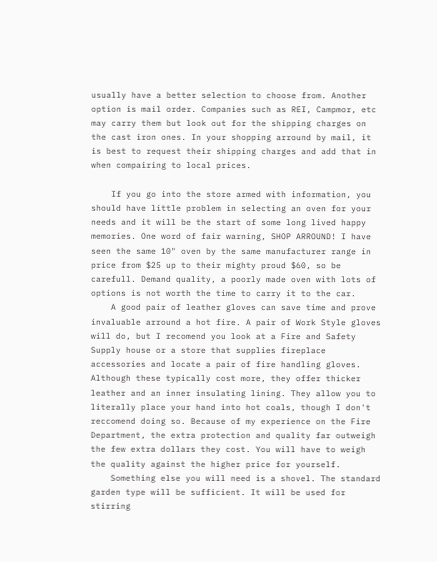usually have a better selection to choose from. Another option is mail order. Companies such as REI, Campmor, etc may carry them but look out for the shipping charges on the cast iron ones. In your shopping arround by mail, it is best to request their shipping charges and add that in when compairing to local prices.

    If you go into the store armed with information, you should have little problem in selecting an oven for your needs and it will be the start of some long lived happy memories. One word of fair warning, SHOP ARROUND! I have seen the same 10" oven by the same manufacturer range in price from $25 up to their mighty proud $60, so be carefull. Demand quality, a poorly made oven with lots of options is not worth the time to carry it to the car.
    A good pair of leather gloves can save time and prove invaluable arround a hot fire. A pair of Work Style gloves will do, but I recomend you look at a Fire and Safety Supply house or a store that supplies fireplace accessories and locate a pair of fire handling gloves. Although these typically cost more, they offer thicker leather and an inner insulating lining. They allow you to literally place your hand into hot coals, though I don't reccomend doing so. Because of my experience on the Fire Department, the extra protection and quality far outweigh the few extra dollars they cost. You will have to weigh the quality against the higher price for yourself.
    Something else you will need is a shovel. The standard garden type will be sufficient. It will be used for stirring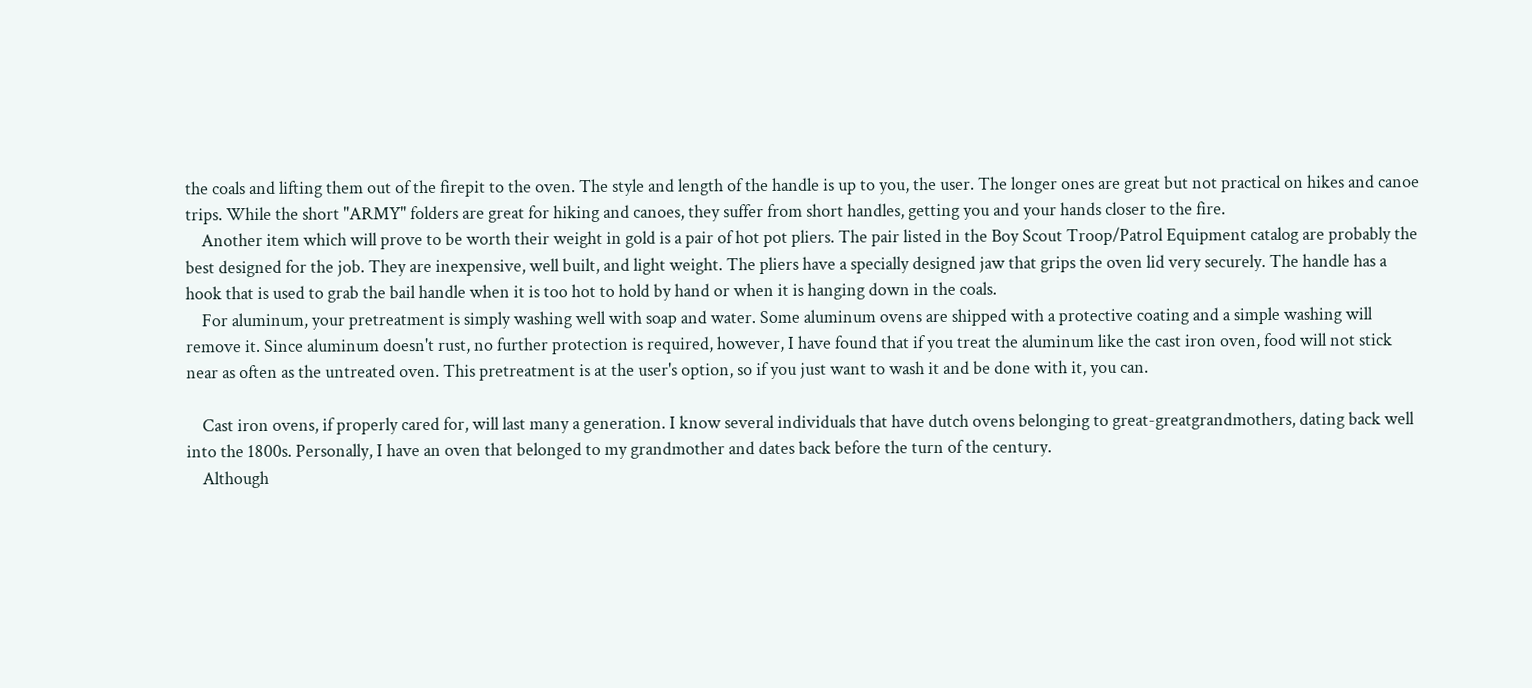the coals and lifting them out of the firepit to the oven. The style and length of the handle is up to you, the user. The longer ones are great but not practical on hikes and canoe trips. While the short "ARMY" folders are great for hiking and canoes, they suffer from short handles, getting you and your hands closer to the fire.
    Another item which will prove to be worth their weight in gold is a pair of hot pot pliers. The pair listed in the Boy Scout Troop/Patrol Equipment catalog are probably the best designed for the job. They are inexpensive, well built, and light weight. The pliers have a specially designed jaw that grips the oven lid very securely. The handle has a hook that is used to grab the bail handle when it is too hot to hold by hand or when it is hanging down in the coals.
    For aluminum, your pretreatment is simply washing well with soap and water. Some aluminum ovens are shipped with a protective coating and a simple washing will remove it. Since aluminum doesn't rust, no further protection is required, however, I have found that if you treat the aluminum like the cast iron oven, food will not stick near as often as the untreated oven. This pretreatment is at the user's option, so if you just want to wash it and be done with it, you can.

    Cast iron ovens, if properly cared for, will last many a generation. I know several individuals that have dutch ovens belonging to great-greatgrandmothers, dating back well into the 1800s. Personally, I have an oven that belonged to my grandmother and dates back before the turn of the century.
    Although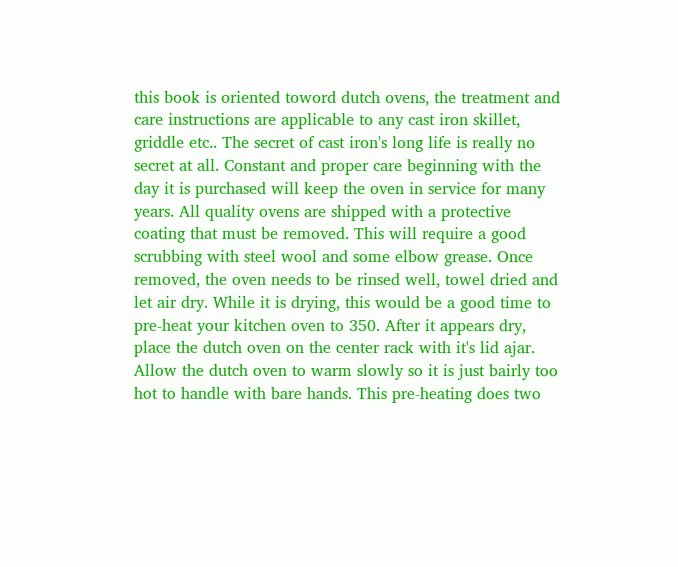this book is oriented toword dutch ovens, the treatment and care instructions are applicable to any cast iron skillet, griddle etc.. The secret of cast iron's long life is really no secret at all. Constant and proper care beginning with the day it is purchased will keep the oven in service for many years. All quality ovens are shipped with a protective coating that must be removed. This will require a good scrubbing with steel wool and some elbow grease. Once removed, the oven needs to be rinsed well, towel dried and let air dry. While it is drying, this would be a good time to pre-heat your kitchen oven to 350. After it appears dry, place the dutch oven on the center rack with it's lid ajar. Allow the dutch oven to warm slowly so it is just bairly too hot to handle with bare hands. This pre-heating does two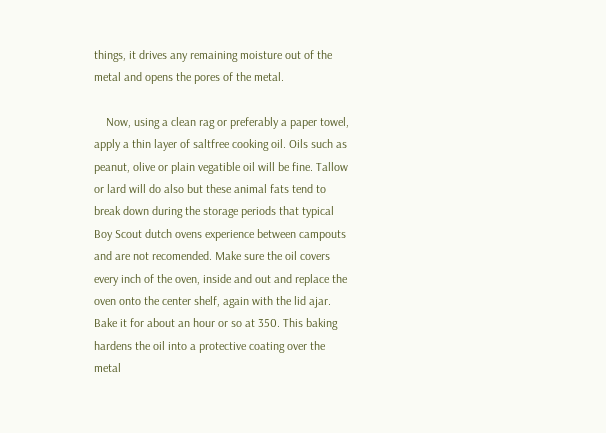things, it drives any remaining moisture out of the metal and opens the pores of the metal.

    Now, using a clean rag or preferably a paper towel, apply a thin layer of saltfree cooking oil. Oils such as peanut, olive or plain vegatible oil will be fine. Tallow or lard will do also but these animal fats tend to break down during the storage periods that typical Boy Scout dutch ovens experience between campouts and are not recomended. Make sure the oil covers every inch of the oven, inside and out and replace the oven onto the center shelf, again with the lid ajar. Bake it for about an hour or so at 350. This baking hardens the oil into a protective coating over the metal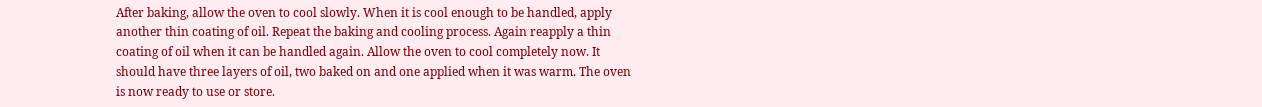After baking, allow the oven to cool slowly. When it is cool enough to be handled, apply another thin coating of oil. Repeat the baking and cooling process. Again reapply a thin coating of oil when it can be handled again. Allow the oven to cool completely now. It should have three layers of oil, two baked on and one applied when it was warm. The oven is now ready to use or store.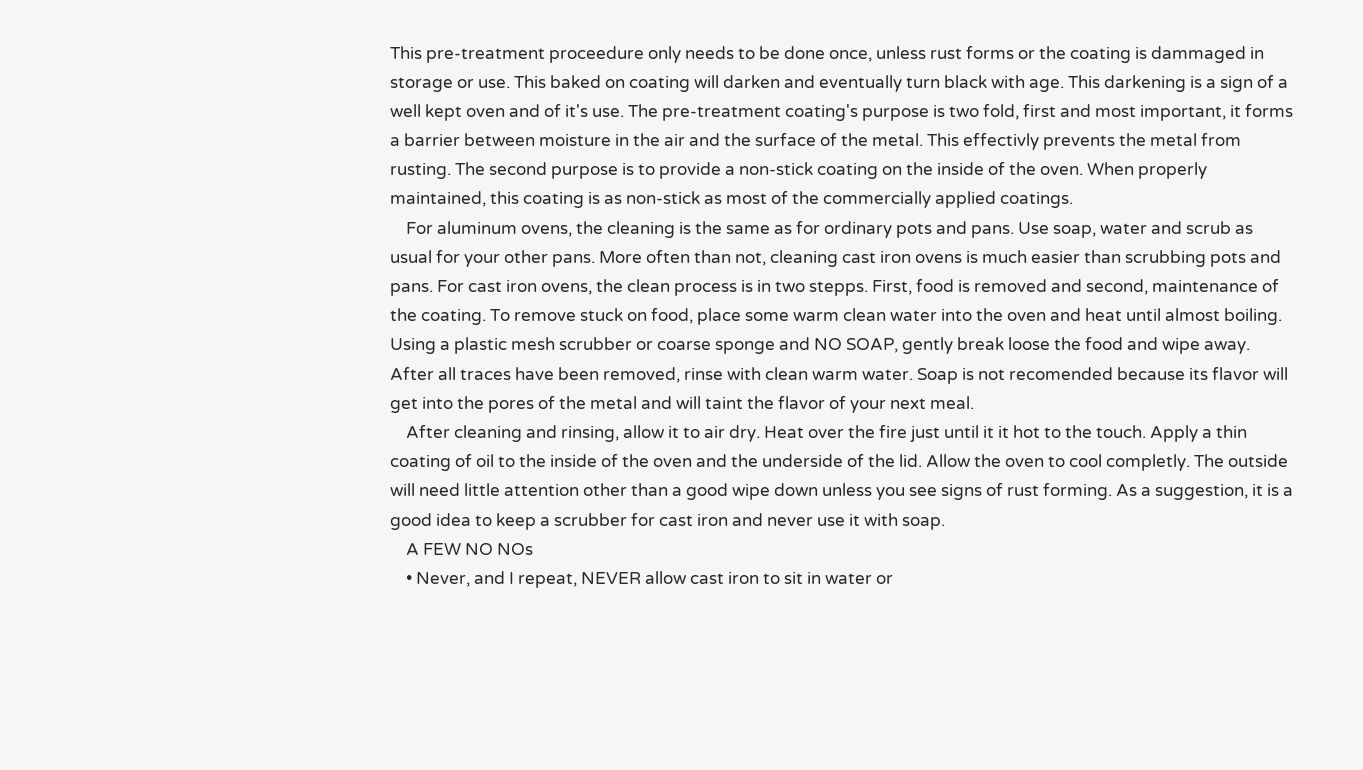This pre-treatment proceedure only needs to be done once, unless rust forms or the coating is dammaged in storage or use. This baked on coating will darken and eventually turn black with age. This darkening is a sign of a well kept oven and of it's use. The pre-treatment coating's purpose is two fold, first and most important, it forms a barrier between moisture in the air and the surface of the metal. This effectivly prevents the metal from rusting. The second purpose is to provide a non-stick coating on the inside of the oven. When properly maintained, this coating is as non-stick as most of the commercially applied coatings.
    For aluminum ovens, the cleaning is the same as for ordinary pots and pans. Use soap, water and scrub as usual for your other pans. More often than not, cleaning cast iron ovens is much easier than scrubbing pots and pans. For cast iron ovens, the clean process is in two stepps. First, food is removed and second, maintenance of the coating. To remove stuck on food, place some warm clean water into the oven and heat until almost boiling. Using a plastic mesh scrubber or coarse sponge and NO SOAP, gently break loose the food and wipe away. After all traces have been removed, rinse with clean warm water. Soap is not recomended because its flavor will get into the pores of the metal and will taint the flavor of your next meal.
    After cleaning and rinsing, allow it to air dry. Heat over the fire just until it it hot to the touch. Apply a thin coating of oil to the inside of the oven and the underside of the lid. Allow the oven to cool completly. The outside will need little attention other than a good wipe down unless you see signs of rust forming. As a suggestion, it is a good idea to keep a scrubber for cast iron and never use it with soap.
    A FEW NO NOs
    • Never, and I repeat, NEVER allow cast iron to sit in water or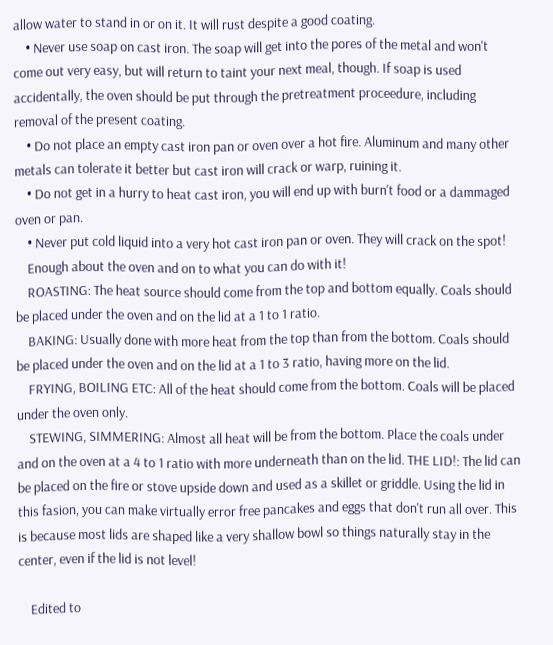allow water to stand in or on it. It will rust despite a good coating.
    • Never use soap on cast iron. The soap will get into the pores of the metal and won't come out very easy, but will return to taint your next meal, though. If soap is used accidentally, the oven should be put through the pretreatment proceedure, including removal of the present coating.
    • Do not place an empty cast iron pan or oven over a hot fire. Aluminum and many other metals can tolerate it better but cast iron will crack or warp, ruining it.
    • Do not get in a hurry to heat cast iron, you will end up with burn't food or a dammaged oven or pan.
    • Never put cold liquid into a very hot cast iron pan or oven. They will crack on the spot!
    Enough about the oven and on to what you can do with it!
    ROASTING: The heat source should come from the top and bottom equally. Coals should be placed under the oven and on the lid at a 1 to 1 ratio.
    BAKING: Usually done with more heat from the top than from the bottom. Coals should be placed under the oven and on the lid at a 1 to 3 ratio, having more on the lid.
    FRYING, BOILING ETC: All of the heat should come from the bottom. Coals will be placed under the oven only.
    STEWING, SIMMERING: Almost all heat will be from the bottom. Place the coals under and on the oven at a 4 to 1 ratio with more underneath than on the lid. THE LID!: The lid can be placed on the fire or stove upside down and used as a skillet or griddle. Using the lid in this fasion, you can make virtually error free pancakes and eggs that don't run all over. This is because most lids are shaped like a very shallow bowl so things naturally stay in the center, even if the lid is not level!

    Edited to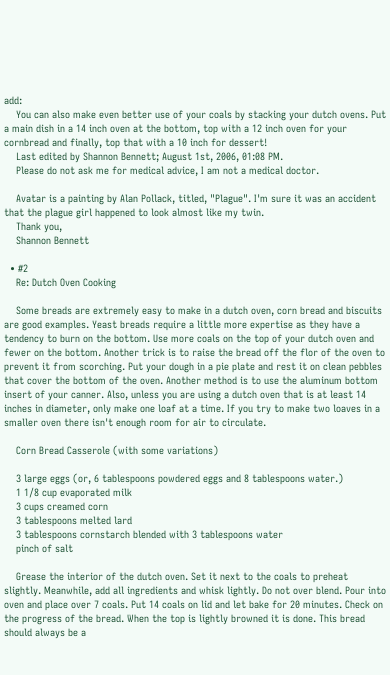add:
    You can also make even better use of your coals by stacking your dutch ovens. Put a main dish in a 14 inch oven at the bottom, top with a 12 inch oven for your cornbread and finally, top that with a 10 inch for dessert!
    Last edited by Shannon Bennett; August 1st, 2006, 01:08 PM.
    Please do not ask me for medical advice, I am not a medical doctor.

    Avatar is a painting by Alan Pollack, titled, "Plague". I'm sure it was an accident that the plague girl happened to look almost like my twin.
    Thank you,
    Shannon Bennett

  • #2
    Re: Dutch Oven Cooking

    Some breads are extremely easy to make in a dutch oven, corn bread and biscuits are good examples. Yeast breads require a little more expertise as they have a tendency to burn on the bottom. Use more coals on the top of your dutch oven and fewer on the bottom. Another trick is to raise the bread off the flor of the oven to prevent it from scorching. Put your dough in a pie plate and rest it on clean pebbles that cover the bottom of the oven. Another method is to use the aluminum bottom insert of your canner. Also, unless you are using a dutch oven that is at least 14 inches in diameter, only make one loaf at a time. If you try to make two loaves in a smaller oven there isn't enough room for air to circulate.

    Corn Bread Casserole (with some variations)

    3 large eggs (or, 6 tablespoons powdered eggs and 8 tablespoons water.)
    1 1/8 cup evaporated milk
    3 cups creamed corn
    3 tablespoons melted lard
    3 tablespoons cornstarch blended with 3 tablespoons water
    pinch of salt

    Grease the interior of the dutch oven. Set it next to the coals to preheat slightly. Meanwhile, add all ingredients and whisk lightly. Do not over blend. Pour into oven and place over 7 coals. Put 14 coals on lid and let bake for 20 minutes. Check on the progress of the bread. When the top is lightly browned it is done. This bread should always be a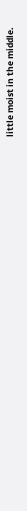little moist in the middle.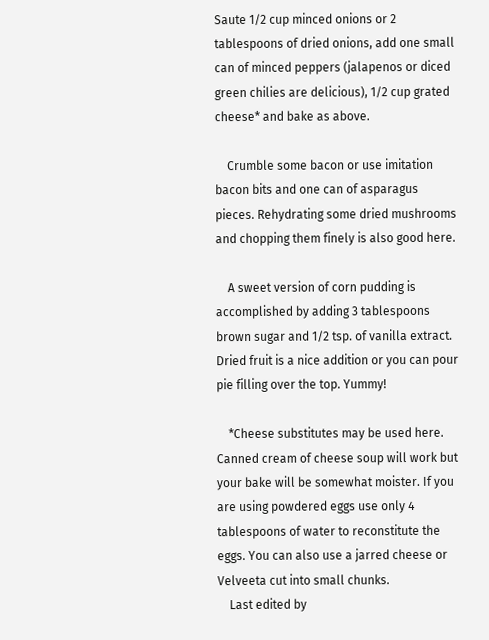Saute 1/2 cup minced onions or 2 tablespoons of dried onions, add one small can of minced peppers (jalapenos or diced green chilies are delicious), 1/2 cup grated cheese* and bake as above.

    Crumble some bacon or use imitation bacon bits and one can of asparagus pieces. Rehydrating some dried mushrooms and chopping them finely is also good here.

    A sweet version of corn pudding is accomplished by adding 3 tablespoons brown sugar and 1/2 tsp. of vanilla extract. Dried fruit is a nice addition or you can pour pie filling over the top. Yummy!

    *Cheese substitutes may be used here. Canned cream of cheese soup will work but your bake will be somewhat moister. If you are using powdered eggs use only 4 tablespoons of water to reconstitute the eggs. You can also use a jarred cheese or Velveeta cut into small chunks.
    Last edited by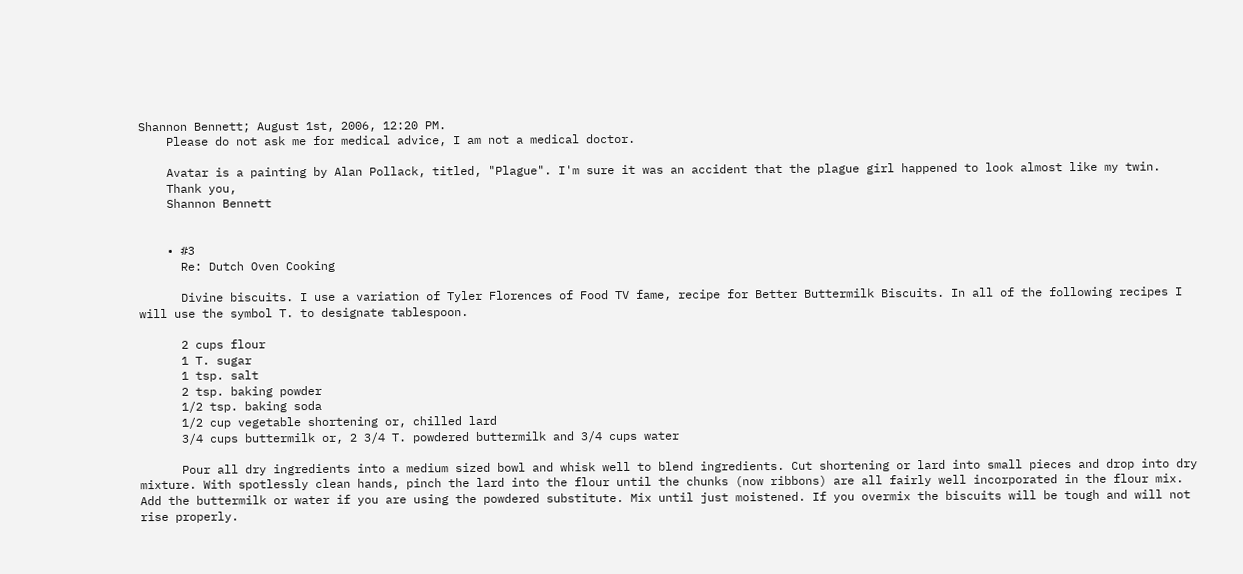Shannon Bennett; August 1st, 2006, 12:20 PM.
    Please do not ask me for medical advice, I am not a medical doctor.

    Avatar is a painting by Alan Pollack, titled, "Plague". I'm sure it was an accident that the plague girl happened to look almost like my twin.
    Thank you,
    Shannon Bennett


    • #3
      Re: Dutch Oven Cooking

      Divine biscuits. I use a variation of Tyler Florences of Food TV fame, recipe for Better Buttermilk Biscuits. In all of the following recipes I will use the symbol T. to designate tablespoon.

      2 cups flour
      1 T. sugar
      1 tsp. salt
      2 tsp. baking powder
      1/2 tsp. baking soda
      1/2 cup vegetable shortening or, chilled lard
      3/4 cups buttermilk or, 2 3/4 T. powdered buttermilk and 3/4 cups water

      Pour all dry ingredients into a medium sized bowl and whisk well to blend ingredients. Cut shortening or lard into small pieces and drop into dry mixture. With spotlessly clean hands, pinch the lard into the flour until the chunks (now ribbons) are all fairly well incorporated in the flour mix. Add the buttermilk or water if you are using the powdered substitute. Mix until just moistened. If you overmix the biscuits will be tough and will not rise properly.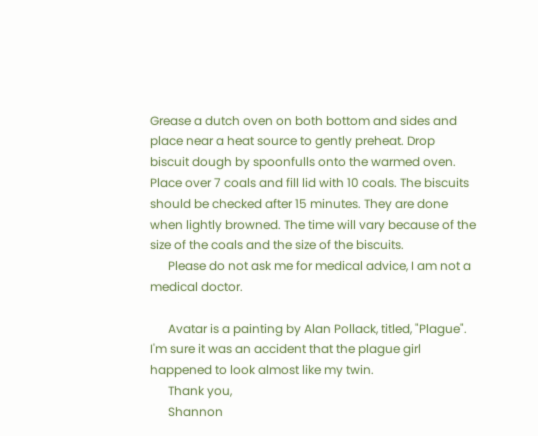Grease a dutch oven on both bottom and sides and place near a heat source to gently preheat. Drop biscuit dough by spoonfulls onto the warmed oven. Place over 7 coals and fill lid with 10 coals. The biscuits should be checked after 15 minutes. They are done when lightly browned. The time will vary because of the size of the coals and the size of the biscuits.
      Please do not ask me for medical advice, I am not a medical doctor.

      Avatar is a painting by Alan Pollack, titled, "Plague". I'm sure it was an accident that the plague girl happened to look almost like my twin.
      Thank you,
      Shannon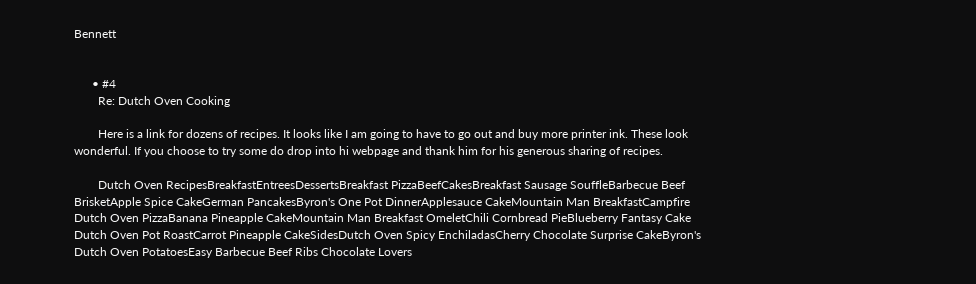Bennett


      • #4
        Re: Dutch Oven Cooking

        Here is a link for dozens of recipes. It looks like I am going to have to go out and buy more printer ink. These look wonderful. If you choose to try some do drop into hi webpage and thank him for his generous sharing of recipes.

        Dutch Oven RecipesBreakfastEntreesDessertsBreakfast PizzaBeefCakesBreakfast Sausage SouffleBarbecue Beef BrisketApple Spice CakeGerman PancakesByron's One Pot DinnerApplesauce CakeMountain Man BreakfastCampfire Dutch Oven PizzaBanana Pineapple CakeMountain Man Breakfast OmeletChili Cornbread PieBlueberry Fantasy Cake Dutch Oven Pot RoastCarrot Pineapple CakeSidesDutch Oven Spicy EnchiladasCherry Chocolate Surprise CakeByron's Dutch Oven PotatoesEasy Barbecue Beef Ribs Chocolate Lovers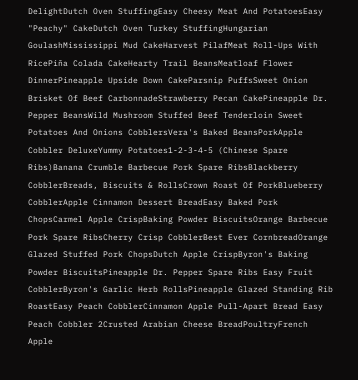DelightDutch Oven StuffingEasy Cheesy Meat And PotatoesEasy "Peachy" CakeDutch Oven Turkey StuffingHungarian GoulashMississippi Mud CakeHarvest PilafMeat Roll-Ups With RicePiña Colada CakeHearty Trail BeansMeatloaf Flower DinnerPineapple Upside Down CakeParsnip PuffsSweet Onion Brisket Of Beef CarbonnadeStrawberry Pecan CakePineapple Dr. Pepper BeansWild Mushroom Stuffed Beef Tenderloin Sweet Potatoes And Onions CobblersVera's Baked BeansPorkApple Cobbler DeluxeYummy Potatoes1-2-3-4-5 (Chinese Spare Ribs)Banana Crumble Barbecue Pork Spare RibsBlackberry CobblerBreads, Biscuits & RollsCrown Roast Of PorkBlueberry CobblerApple Cinnamon Dessert BreadEasy Baked Pork ChopsCarmel Apple CrispBaking Powder BiscuitsOrange Barbecue Pork Spare RibsCherry Crisp CobblerBest Ever CornbreadOrange Glazed Stuffed Pork ChopsDutch Apple CrispByron's Baking Powder BiscuitsPineapple Dr. Pepper Spare Ribs Easy Fruit CobblerByron's Garlic Herb RollsPineapple Glazed Standing Rib RoastEasy Peach CobblerCinnamon Apple Pull-Apart Bread Easy Peach Cobbler 2Crusted Arabian Cheese BreadPoultryFrench Apple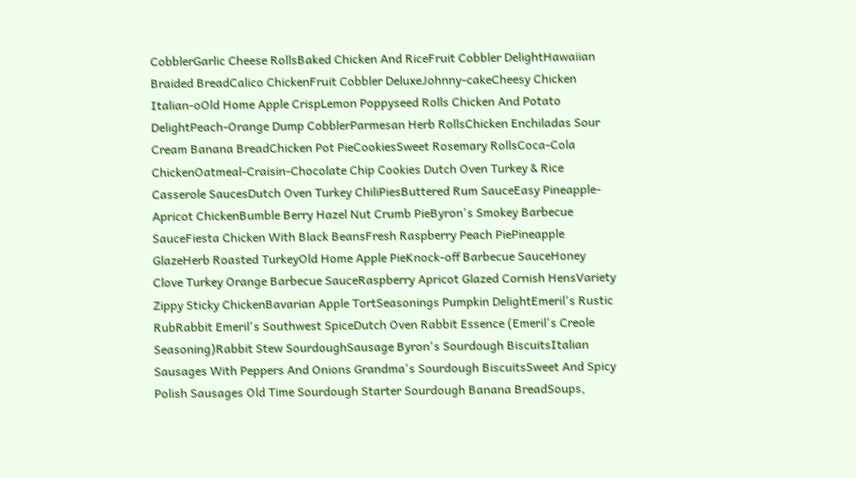CobblerGarlic Cheese RollsBaked Chicken And RiceFruit Cobbler DelightHawaiian Braided BreadCalico ChickenFruit Cobbler DeluxeJohnny-cakeCheesy Chicken Italian-oOld Home Apple CrispLemon Poppyseed Rolls Chicken And Potato DelightPeach-Orange Dump CobblerParmesan Herb RollsChicken Enchiladas Sour Cream Banana BreadChicken Pot PieCookiesSweet Rosemary RollsCoca-Cola ChickenOatmeal-Craisin-Chocolate Chip Cookies Dutch Oven Turkey & Rice Casserole SaucesDutch Oven Turkey ChiliPiesButtered Rum SauceEasy Pineapple-Apricot ChickenBumble Berry Hazel Nut Crumb PieByron's Smokey Barbecue SauceFiesta Chicken With Black BeansFresh Raspberry Peach PiePineapple GlazeHerb Roasted TurkeyOld Home Apple PieKnock-off Barbecue SauceHoney Clove Turkey Orange Barbecue SauceRaspberry Apricot Glazed Cornish HensVariety Zippy Sticky ChickenBavarian Apple TortSeasonings Pumpkin DelightEmeril's Rustic RubRabbit Emeril's Southwest SpiceDutch Oven Rabbit Essence (Emeril's Creole Seasoning)Rabbit Stew SourdoughSausage Byron's Sourdough BiscuitsItalian Sausages With Peppers And Onions Grandma's Sourdough BiscuitsSweet And Spicy Polish Sausages Old Time Sourdough Starter Sourdough Banana BreadSoups,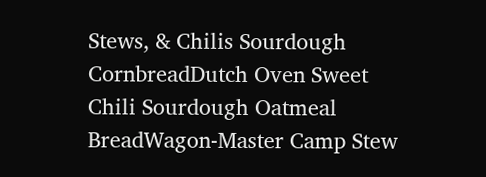Stews, & Chilis Sourdough CornbreadDutch Oven Sweet Chili Sourdough Oatmeal BreadWagon-Master Camp Stew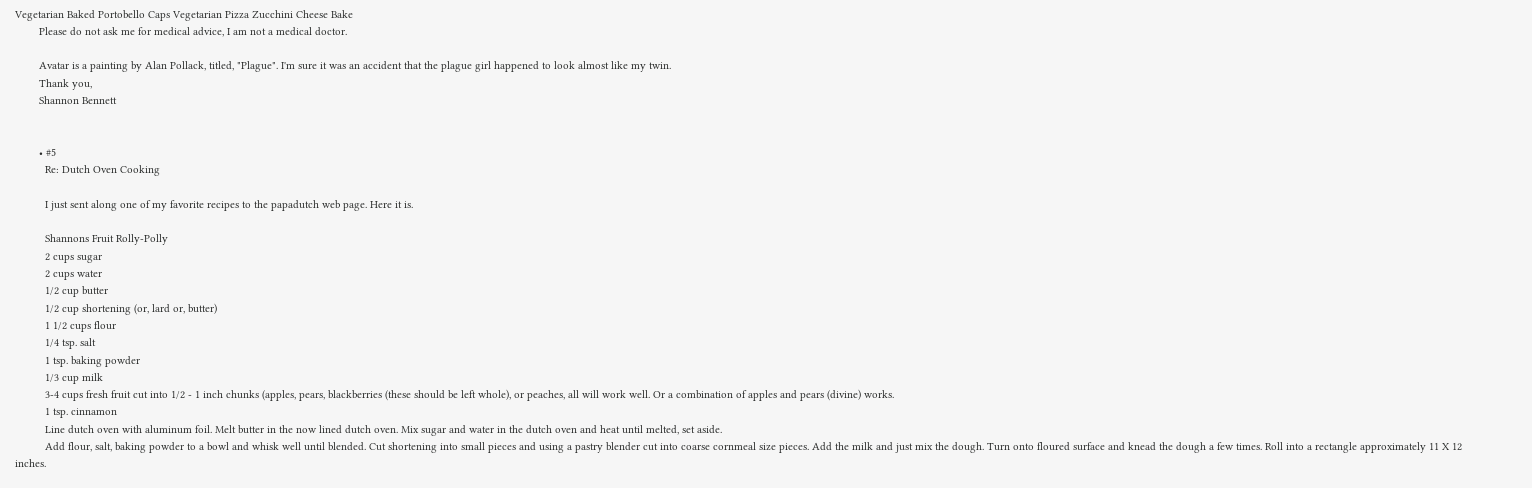Vegetarian Baked Portobello Caps Vegetarian Pizza Zucchini Cheese Bake
        Please do not ask me for medical advice, I am not a medical doctor.

        Avatar is a painting by Alan Pollack, titled, "Plague". I'm sure it was an accident that the plague girl happened to look almost like my twin.
        Thank you,
        Shannon Bennett


        • #5
          Re: Dutch Oven Cooking

          I just sent along one of my favorite recipes to the papadutch web page. Here it is.

          Shannons Fruit Rolly-Polly
          2 cups sugar
          2 cups water
          1/2 cup butter
          1/2 cup shortening (or, lard or, butter)
          1 1/2 cups flour
          1/4 tsp. salt
          1 tsp. baking powder
          1/3 cup milk
          3-4 cups fresh fruit cut into 1/2 - 1 inch chunks (apples, pears, blackberries (these should be left whole), or peaches, all will work well. Or a combination of apples and pears (divine) works.
          1 tsp. cinnamon
          Line dutch oven with aluminum foil. Melt butter in the now lined dutch oven. Mix sugar and water in the dutch oven and heat until melted, set aside.
          Add flour, salt, baking powder to a bowl and whisk well until blended. Cut shortening into small pieces and using a pastry blender cut into coarse cornmeal size pieces. Add the milk and just mix the dough. Turn onto floured surface and knead the dough a few times. Roll into a rectangle approximately 11 X 12 inches.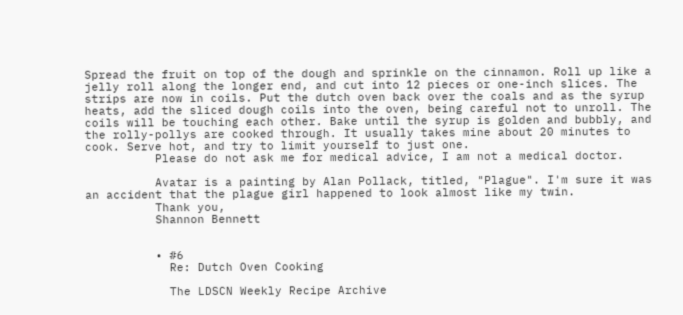Spread the fruit on top of the dough and sprinkle on the cinnamon. Roll up like a jelly roll along the longer end, and cut into 12 pieces or one-inch slices. The strips are now in coils. Put the dutch oven back over the coals and as the syrup heats, add the sliced dough coils into the oven, being careful not to unroll. The coils will be touching each other. Bake until the syrup is golden and bubbly, and the rolly-pollys are cooked through. It usually takes mine about 20 minutes to cook. Serve hot, and try to limit yourself to just one.
          Please do not ask me for medical advice, I am not a medical doctor.

          Avatar is a painting by Alan Pollack, titled, "Plague". I'm sure it was an accident that the plague girl happened to look almost like my twin.
          Thank you,
          Shannon Bennett


          • #6
            Re: Dutch Oven Cooking

            The LDSCN Weekly Recipe Archive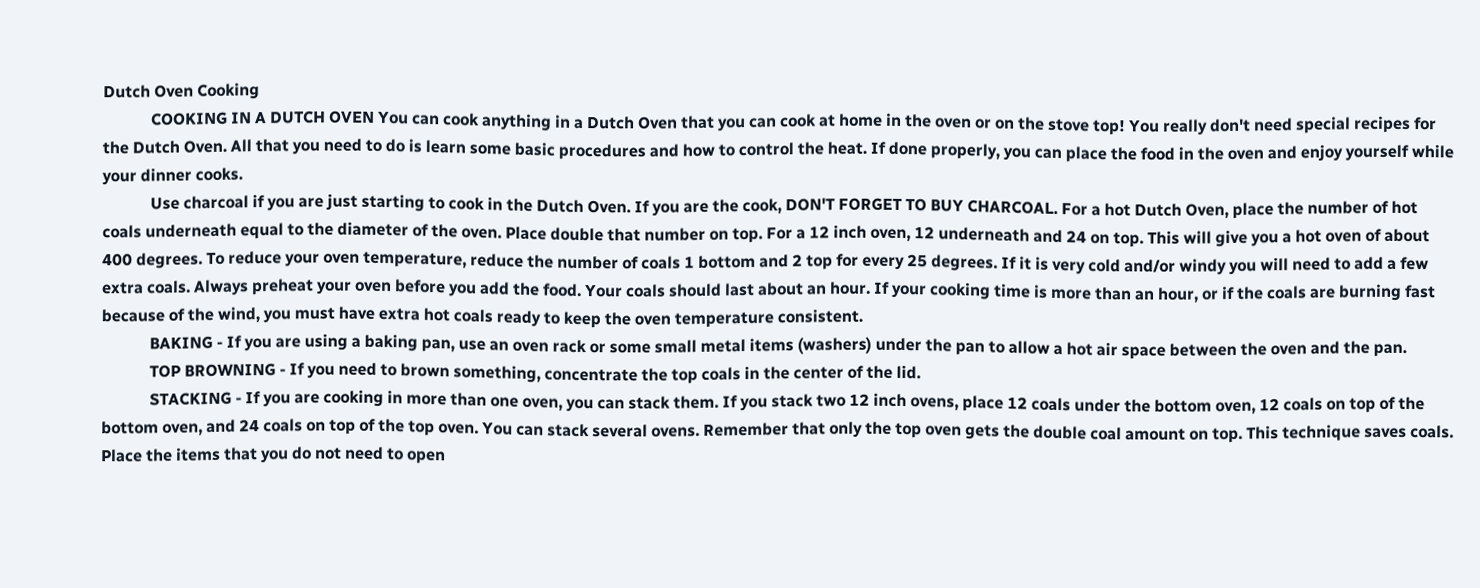Dutch Oven Cooking
            COOKING IN A DUTCH OVEN You can cook anything in a Dutch Oven that you can cook at home in the oven or on the stove top! You really don't need special recipes for the Dutch Oven. All that you need to do is learn some basic procedures and how to control the heat. If done properly, you can place the food in the oven and enjoy yourself while your dinner cooks.
            Use charcoal if you are just starting to cook in the Dutch Oven. If you are the cook, DON'T FORGET TO BUY CHARCOAL. For a hot Dutch Oven, place the number of hot coals underneath equal to the diameter of the oven. Place double that number on top. For a 12 inch oven, 12 underneath and 24 on top. This will give you a hot oven of about 400 degrees. To reduce your oven temperature, reduce the number of coals 1 bottom and 2 top for every 25 degrees. If it is very cold and/or windy you will need to add a few extra coals. Always preheat your oven before you add the food. Your coals should last about an hour. If your cooking time is more than an hour, or if the coals are burning fast because of the wind, you must have extra hot coals ready to keep the oven temperature consistent.
            BAKING - If you are using a baking pan, use an oven rack or some small metal items (washers) under the pan to allow a hot air space between the oven and the pan.
            TOP BROWNING - If you need to brown something, concentrate the top coals in the center of the lid.
            STACKING - If you are cooking in more than one oven, you can stack them. If you stack two 12 inch ovens, place 12 coals under the bottom oven, 12 coals on top of the bottom oven, and 24 coals on top of the top oven. You can stack several ovens. Remember that only the top oven gets the double coal amount on top. This technique saves coals. Place the items that you do not need to open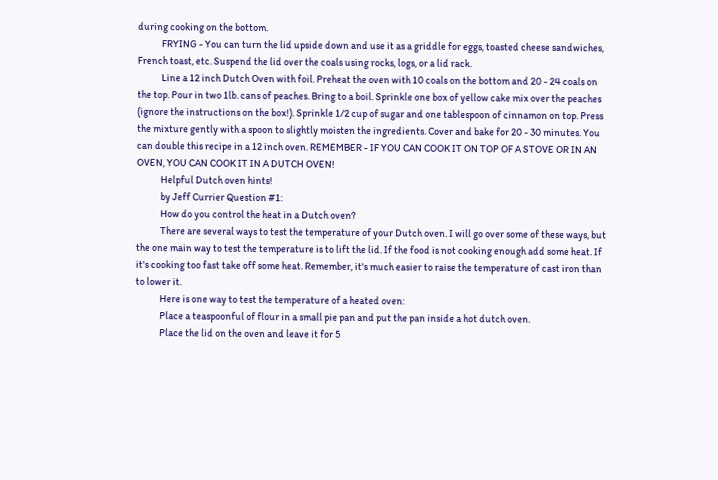during cooking on the bottom.
            FRYING - You can turn the lid upside down and use it as a griddle for eggs, toasted cheese sandwiches, French toast, etc. Suspend the lid over the coals using rocks, logs, or a lid rack.
            Line a 12 inch Dutch Oven with foil. Preheat the oven with 10 coals on the bottom and 20 - 24 coals on the top. Pour in two 1lb. cans of peaches. Bring to a boil. Sprinkle one box of yellow cake mix over the peaches (ignore the instructions on the box!). Sprinkle 1/2 cup of sugar and one tablespoon of cinnamon on top. Press the mixture gently with a spoon to slightly moisten the ingredients. Cover and bake for 20 - 30 minutes. You can double this recipe in a 12 inch oven. REMEMBER - IF YOU CAN COOK IT ON TOP OF A STOVE OR IN AN OVEN, YOU CAN COOK IT IN A DUTCH OVEN!
            Helpful Dutch oven hints!
            by Jeff Currier Question #1:
            How do you control the heat in a Dutch oven?
            There are several ways to test the temperature of your Dutch oven. I will go over some of these ways, but the one main way to test the temperature is to lift the lid. If the food is not cooking enough add some heat. If it's cooking too fast take off some heat. Remember, it's much easier to raise the temperature of cast iron than to lower it.
            Here is one way to test the temperature of a heated oven:
            Place a teaspoonful of flour in a small pie pan and put the pan inside a hot dutch oven.
            Place the lid on the oven and leave it for 5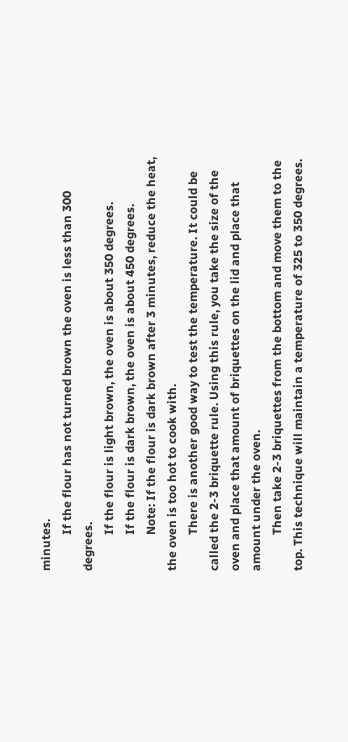minutes.
            If the flour has not turned brown the oven is less than 300 degrees.
            If the flour is light brown, the oven is about 350 degrees.
            If the flour is dark brown, the oven is about 450 degrees.
            Note: If the flour is dark brown after 3 minutes, reduce the heat, the oven is too hot to cook with.
            There is another good way to test the temperature. It could be called the 2-3 briquette rule. Using this rule, you take the size of the oven and place that amount of briquettes on the lid and place that amount under the oven.
            Then take 2-3 briquettes from the bottom and move them to the top. This technique will maintain a temperature of 325 to 350 degrees.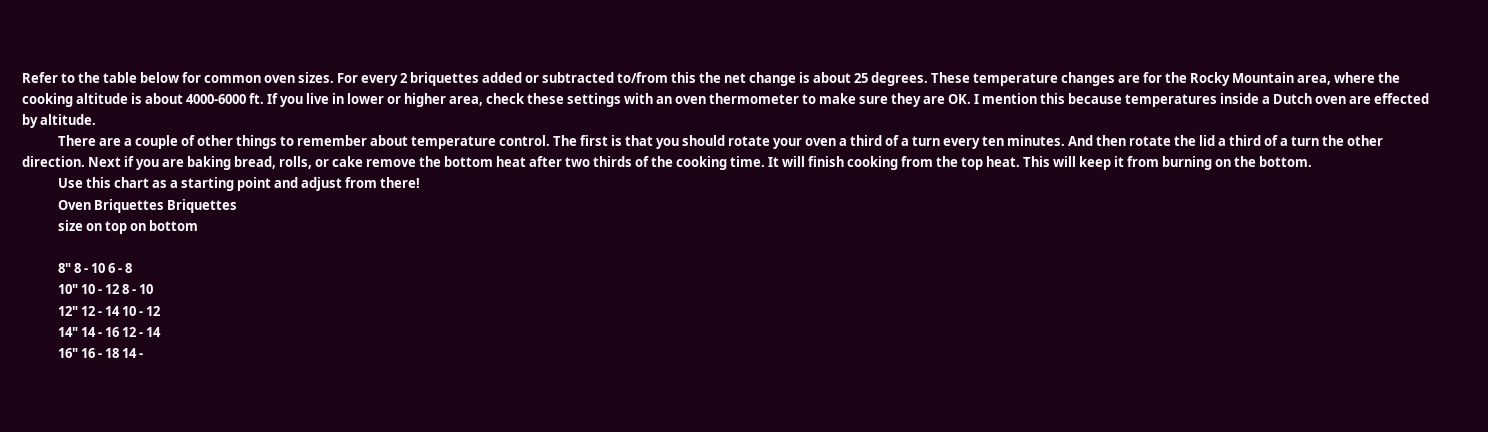Refer to the table below for common oven sizes. For every 2 briquettes added or subtracted to/from this the net change is about 25 degrees. These temperature changes are for the Rocky Mountain area, where the cooking altitude is about 4000-6000 ft. If you live in lower or higher area, check these settings with an oven thermometer to make sure they are OK. I mention this because temperatures inside a Dutch oven are effected by altitude.
            There are a couple of other things to remember about temperature control. The first is that you should rotate your oven a third of a turn every ten minutes. And then rotate the lid a third of a turn the other direction. Next if you are baking bread, rolls, or cake remove the bottom heat after two thirds of the cooking time. It will finish cooking from the top heat. This will keep it from burning on the bottom.
            Use this chart as a starting point and adjust from there!
            Oven Briquettes Briquettes
            size on top on bottom

            8" 8 - 10 6 - 8
            10" 10 - 12 8 - 10
            12" 12 - 14 10 - 12
            14" 14 - 16 12 - 14
            16" 16 - 18 14 -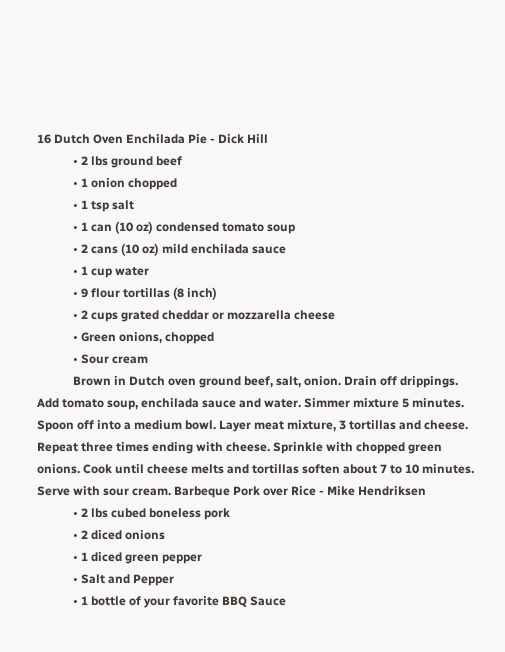16 Dutch Oven Enchilada Pie - Dick Hill
            • 2 lbs ground beef
            • 1 onion chopped
            • 1 tsp salt
            • 1 can (10 oz) condensed tomato soup
            • 2 cans (10 oz) mild enchilada sauce
            • 1 cup water
            • 9 flour tortillas (8 inch)
            • 2 cups grated cheddar or mozzarella cheese
            • Green onions, chopped
            • Sour cream
            Brown in Dutch oven ground beef, salt, onion. Drain off drippings. Add tomato soup, enchilada sauce and water. Simmer mixture 5 minutes. Spoon off into a medium bowl. Layer meat mixture, 3 tortillas and cheese. Repeat three times ending with cheese. Sprinkle with chopped green onions. Cook until cheese melts and tortillas soften about 7 to 10 minutes. Serve with sour cream. Barbeque Pork over Rice - Mike Hendriksen
            • 2 lbs cubed boneless pork
            • 2 diced onions
            • 1 diced green pepper
            • Salt and Pepper
            • 1 bottle of your favorite BBQ Sauce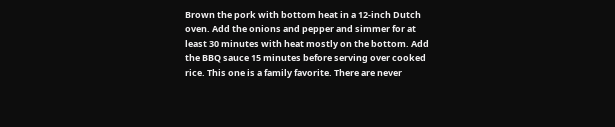Brown the pork with bottom heat in a 12-inch Dutch oven. Add the onions and pepper and simmer for at least 30 minutes with heat mostly on the bottom. Add the BBQ sauce 15 minutes before serving over cooked rice. This one is a family favorite. There are never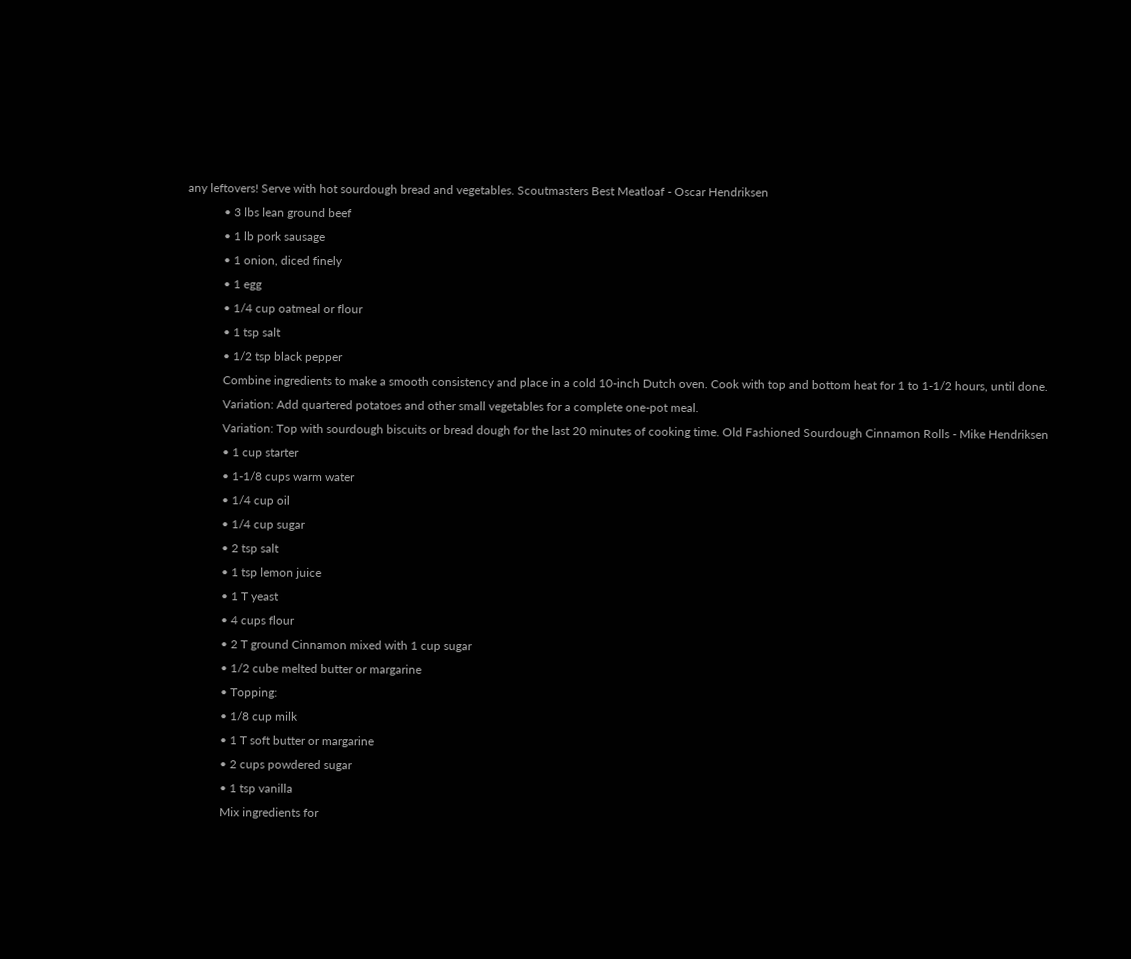any leftovers! Serve with hot sourdough bread and vegetables. Scoutmasters Best Meatloaf - Oscar Hendriksen
            • 3 lbs lean ground beef
            • 1 lb pork sausage
            • 1 onion, diced finely
            • 1 egg
            • 1/4 cup oatmeal or flour
            • 1 tsp salt
            • 1/2 tsp black pepper
            Combine ingredients to make a smooth consistency and place in a cold 10-inch Dutch oven. Cook with top and bottom heat for 1 to 1-1/2 hours, until done.
            Variation: Add quartered potatoes and other small vegetables for a complete one-pot meal.
            Variation: Top with sourdough biscuits or bread dough for the last 20 minutes of cooking time. Old Fashioned Sourdough Cinnamon Rolls - Mike Hendriksen
            • 1 cup starter
            • 1-1/8 cups warm water
            • 1/4 cup oil
            • 1/4 cup sugar
            • 2 tsp salt
            • 1 tsp lemon juice
            • 1 T yeast
            • 4 cups flour
            • 2 T ground Cinnamon mixed with 1 cup sugar
            • 1/2 cube melted butter or margarine
            • Topping:
            • 1/8 cup milk
            • 1 T soft butter or margarine
            • 2 cups powdered sugar
            • 1 tsp vanilla
            Mix ingredients for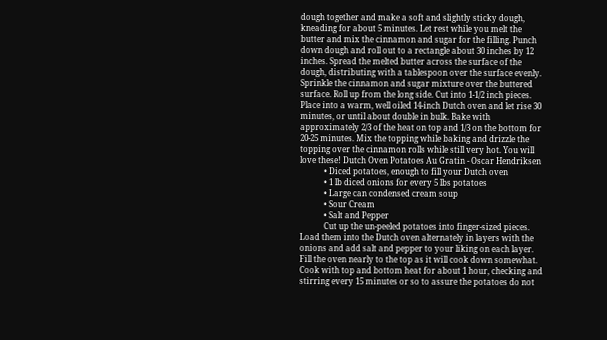dough together and make a soft and slightly sticky dough, kneading for about 5 minutes. Let rest while you melt the butter and mix the cinnamon and sugar for the filling. Punch down dough and roll out to a rectangle about 30 inches by 12 inches. Spread the melted butter across the surface of the dough, distributing with a tablespoon over the surface evenly. Sprinkle the cinnamon and sugar mixture over the buttered surface. Roll up from the long side. Cut into 1-1/2 inch pieces. Place into a warm, well oiled 14-inch Dutch oven and let rise 30 minutes, or until about double in bulk. Bake with approximately 2/3 of the heat on top and 1/3 on the bottom for 20-25 minutes. Mix the topping while baking and drizzle the topping over the cinnamon rolls while still very hot. You will love these! Dutch Oven Potatoes Au Gratin - Oscar Hendriksen
            • Diced potatoes, enough to fill your Dutch oven
            • 1 lb diced onions for every 5 lbs potatoes
            • Large can condensed cream soup
            • Sour Cream
            • Salt and Pepper
            Cut up the un-peeled potatoes into finger-sized pieces. Load them into the Dutch oven alternately in layers with the onions and add salt and pepper to your liking on each layer. Fill the oven nearly to the top as it will cook down somewhat. Cook with top and bottom heat for about 1 hour, checking and stirring every 15 minutes or so to assure the potatoes do not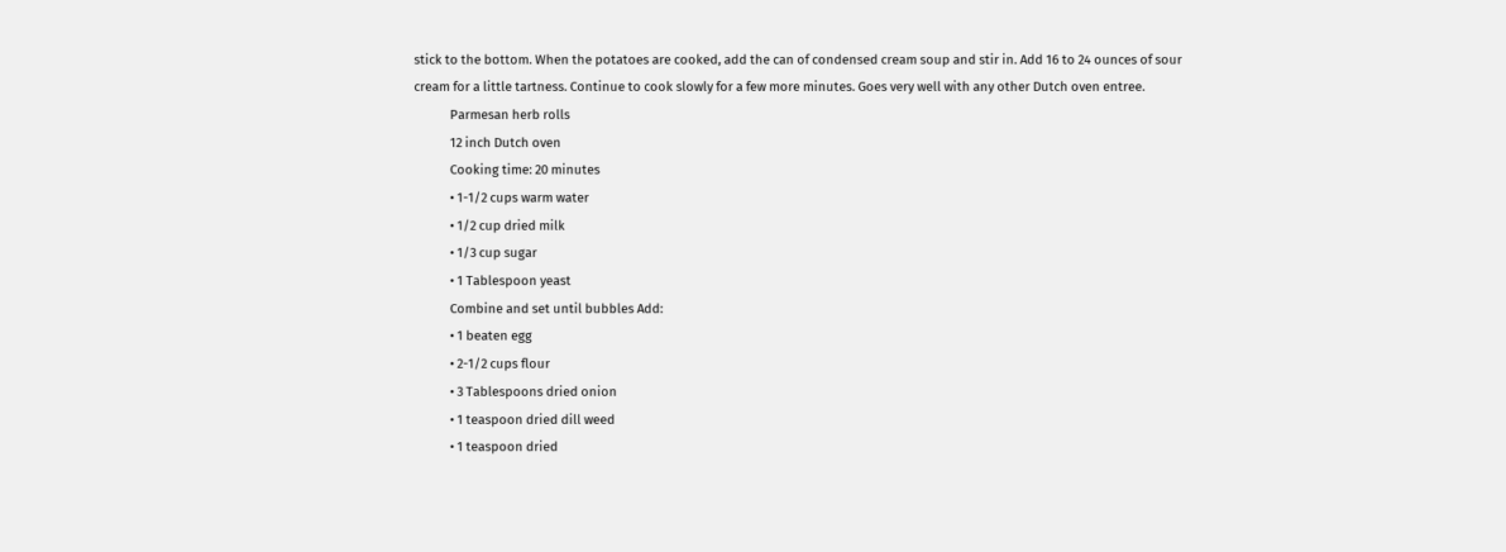stick to the bottom. When the potatoes are cooked, add the can of condensed cream soup and stir in. Add 16 to 24 ounces of sour cream for a little tartness. Continue to cook slowly for a few more minutes. Goes very well with any other Dutch oven entree.
            Parmesan herb rolls
            12 inch Dutch oven
            Cooking time: 20 minutes
            • 1-1/2 cups warm water
            • 1/2 cup dried milk
            • 1/3 cup sugar
            • 1 Tablespoon yeast
            Combine and set until bubbles Add:
            • 1 beaten egg
            • 2-1/2 cups flour
            • 3 Tablespoons dried onion
            • 1 teaspoon dried dill weed
            • 1 teaspoon dried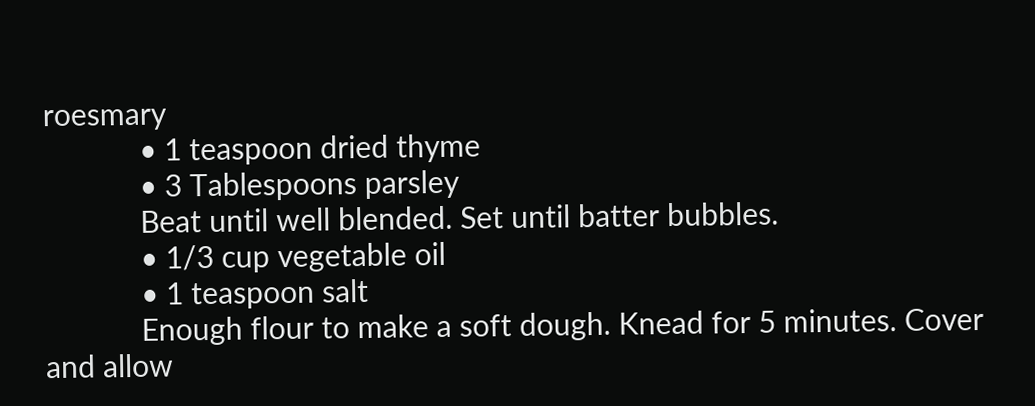roesmary
            • 1 teaspoon dried thyme
            • 3 Tablespoons parsley
            Beat until well blended. Set until batter bubbles.
            • 1/3 cup vegetable oil
            • 1 teaspoon salt
            Enough flour to make a soft dough. Knead for 5 minutes. Cover and allow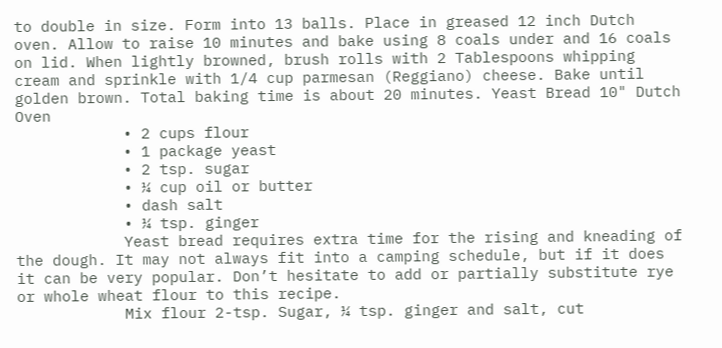to double in size. Form into 13 balls. Place in greased 12 inch Dutch oven. Allow to raise 10 minutes and bake using 8 coals under and 16 coals on lid. When lightly browned, brush rolls with 2 Tablespoons whipping cream and sprinkle with 1/4 cup parmesan (Reggiano) cheese. Bake until golden brown. Total baking time is about 20 minutes. Yeast Bread 10" Dutch Oven
            • 2 cups flour
            • 1 package yeast
            • 2 tsp. sugar
            • ¼ cup oil or butter
            • dash salt
            • ¼ tsp. ginger
            Yeast bread requires extra time for the rising and kneading of the dough. It may not always fit into a camping schedule, but if it does it can be very popular. Don’t hesitate to add or partially substitute rye or whole wheat flour to this recipe.
            Mix flour 2-tsp. Sugar, ¼ tsp. ginger and salt, cut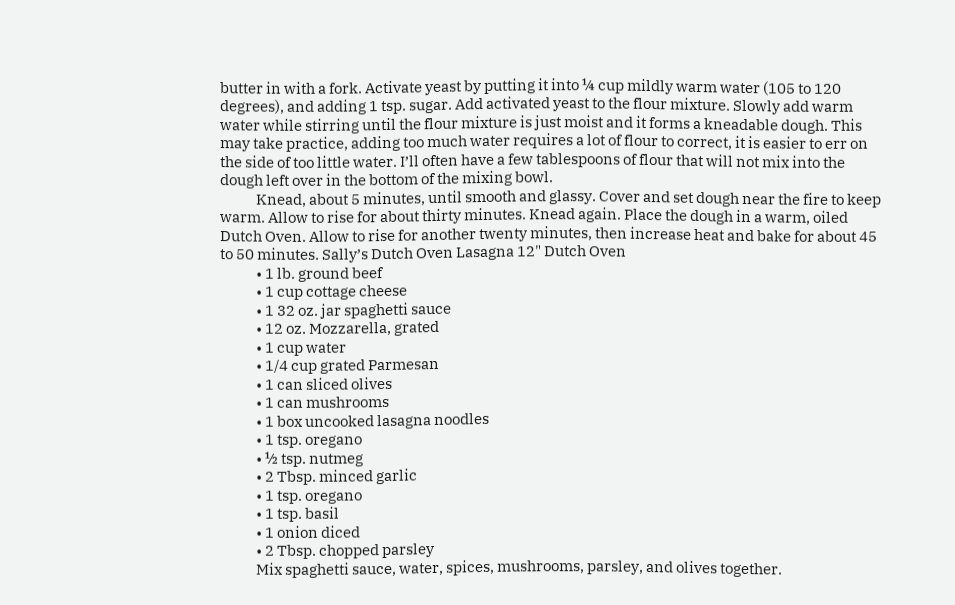butter in with a fork. Activate yeast by putting it into ¼ cup mildly warm water (105 to 120 degrees), and adding 1 tsp. sugar. Add activated yeast to the flour mixture. Slowly add warm water while stirring until the flour mixture is just moist and it forms a kneadable dough. This may take practice, adding too much water requires a lot of flour to correct, it is easier to err on the side of too little water. I’ll often have a few tablespoons of flour that will not mix into the dough left over in the bottom of the mixing bowl.
            Knead, about 5 minutes, until smooth and glassy. Cover and set dough near the fire to keep warm. Allow to rise for about thirty minutes. Knead again. Place the dough in a warm, oiled Dutch Oven. Allow to rise for another twenty minutes, then increase heat and bake for about 45 to 50 minutes. Sally’s Dutch Oven Lasagna 12" Dutch Oven
            • 1 lb. ground beef
            • 1 cup cottage cheese
            • 1 32 oz. jar spaghetti sauce
            • 12 oz. Mozzarella, grated
            • 1 cup water
            • 1/4 cup grated Parmesan
            • 1 can sliced olives
            • 1 can mushrooms
            • 1 box uncooked lasagna noodles
            • 1 tsp. oregano
            • ½ tsp. nutmeg
            • 2 Tbsp. minced garlic
            • 1 tsp. oregano
            • 1 tsp. basil
            • 1 onion diced
            • 2 Tbsp. chopped parsley
            Mix spaghetti sauce, water, spices, mushrooms, parsley, and olives together.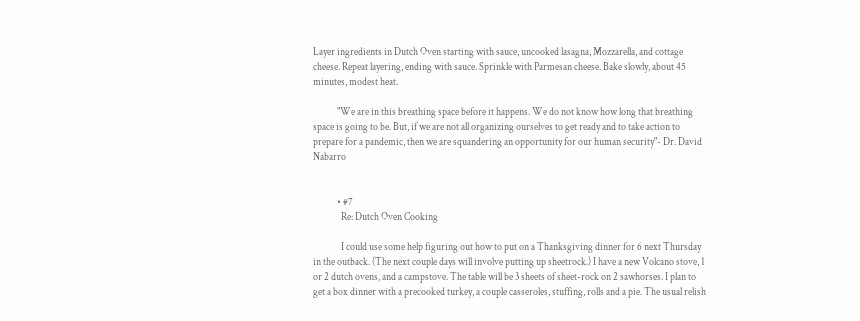Layer ingredients in Dutch Oven starting with sauce, uncooked lasagna, Mozzarella, and cottage cheese. Repeat layering, ending with sauce. Sprinkle with Parmesan cheese. Bake slowly, about 45 minutes, modest heat.

            "We are in this breathing space before it happens. We do not know how long that breathing space is going to be. But, if we are not all organizing ourselves to get ready and to take action to prepare for a pandemic, then we are squandering an opportunity for our human security"- Dr. David Nabarro


            • #7
              Re: Dutch Oven Cooking

              I could use some help figuring out how to put on a Thanksgiving dinner for 6 next Thursday in the outback. (The next couple days will involve putting up sheetrock.) I have a new Volcano stove, 1 or 2 dutch ovens, and a campstove. The table will be 3 sheets of sheet-rock on 2 sawhorses. I plan to get a box dinner with a precooked turkey, a couple casseroles, stuffing, rolls and a pie. The usual relish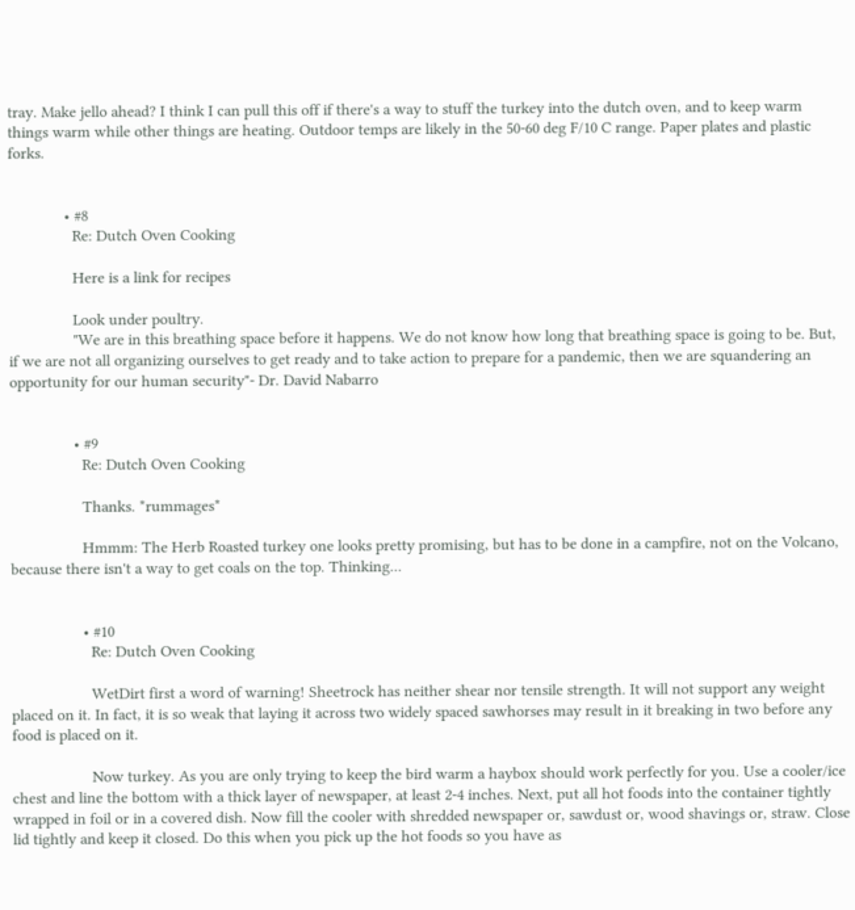tray. Make jello ahead? I think I can pull this off if there's a way to stuff the turkey into the dutch oven, and to keep warm things warm while other things are heating. Outdoor temps are likely in the 50-60 deg F/10 C range. Paper plates and plastic forks.


              • #8
                Re: Dutch Oven Cooking

                Here is a link for recipes

                Look under poultry.
                "We are in this breathing space before it happens. We do not know how long that breathing space is going to be. But, if we are not all organizing ourselves to get ready and to take action to prepare for a pandemic, then we are squandering an opportunity for our human security"- Dr. David Nabarro


                • #9
                  Re: Dutch Oven Cooking

                  Thanks. *rummages*

                  Hmmm: The Herb Roasted turkey one looks pretty promising, but has to be done in a campfire, not on the Volcano, because there isn't a way to get coals on the top. Thinking...


                  • #10
                    Re: Dutch Oven Cooking

                    WetDirt first a word of warning! Sheetrock has neither shear nor tensile strength. It will not support any weight placed on it. In fact, it is so weak that laying it across two widely spaced sawhorses may result in it breaking in two before any food is placed on it.

                    Now turkey. As you are only trying to keep the bird warm a haybox should work perfectly for you. Use a cooler/ice chest and line the bottom with a thick layer of newspaper, at least 2-4 inches. Next, put all hot foods into the container tightly wrapped in foil or in a covered dish. Now fill the cooler with shredded newspaper or, sawdust or, wood shavings or, straw. Close lid tightly and keep it closed. Do this when you pick up the hot foods so you have as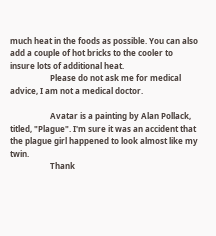much heat in the foods as possible. You can also add a couple of hot bricks to the cooler to insure lots of additional heat.
                    Please do not ask me for medical advice, I am not a medical doctor.

                    Avatar is a painting by Alan Pollack, titled, "Plague". I'm sure it was an accident that the plague girl happened to look almost like my twin.
                    Thank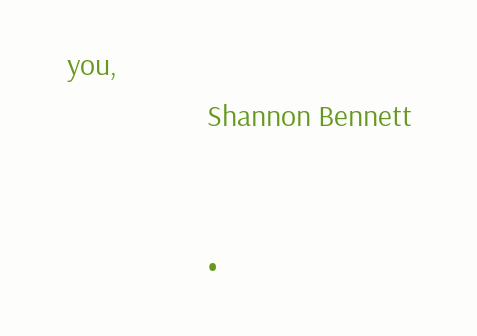you,
                    Shannon Bennett


                    •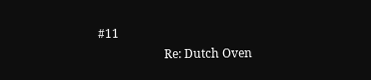#11
                      Re: Dutch Oven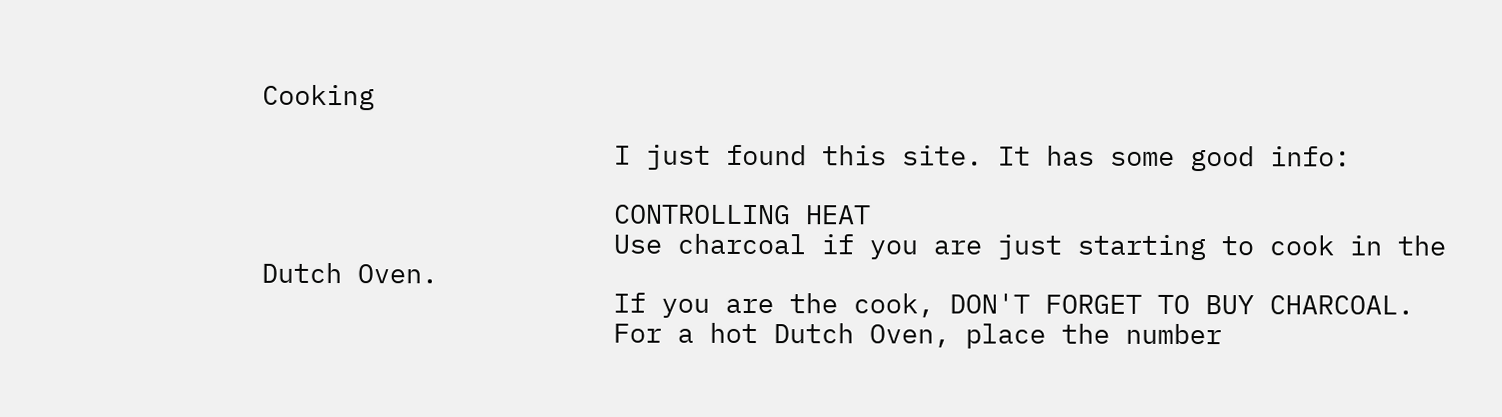Cooking

                      I just found this site. It has some good info:

                      CONTROLLING HEAT
                      Use charcoal if you are just starting to cook in the Dutch Oven.
                      If you are the cook, DON'T FORGET TO BUY CHARCOAL.
                      For a hot Dutch Oven, place the number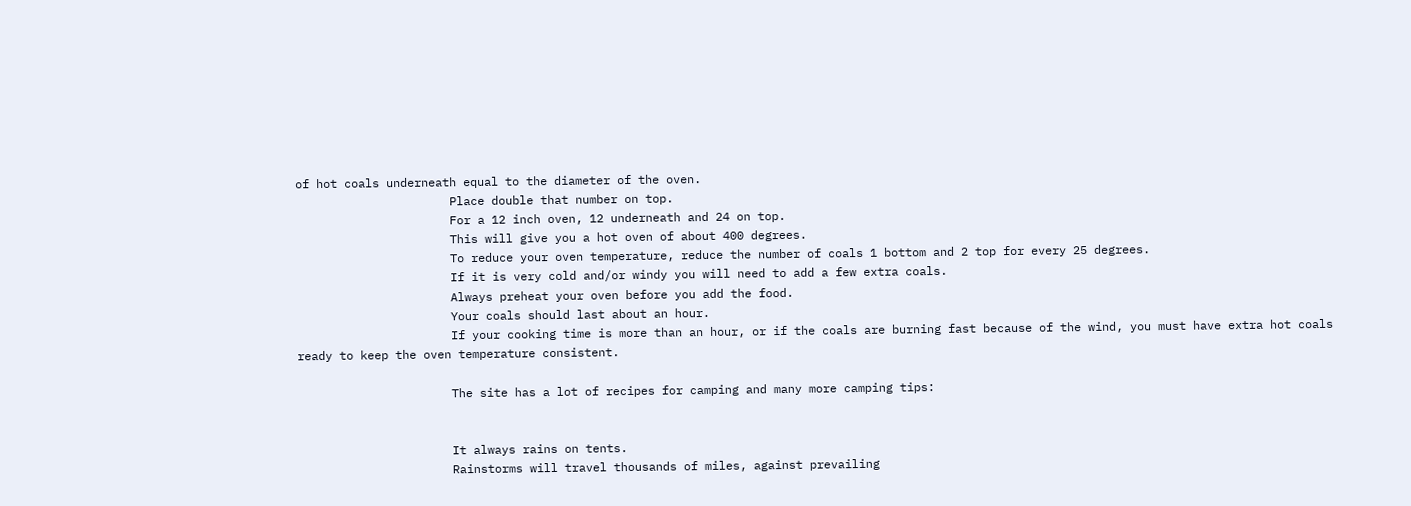of hot coals underneath equal to the diameter of the oven.
                      Place double that number on top.
                      For a 12 inch oven, 12 underneath and 24 on top.
                      This will give you a hot oven of about 400 degrees.
                      To reduce your oven temperature, reduce the number of coals 1 bottom and 2 top for every 25 degrees.
                      If it is very cold and/or windy you will need to add a few extra coals.
                      Always preheat your oven before you add the food.
                      Your coals should last about an hour.
                      If your cooking time is more than an hour, or if the coals are burning fast because of the wind, you must have extra hot coals ready to keep the oven temperature consistent.

                      The site has a lot of recipes for camping and many more camping tips:


                      It always rains on tents.
                      Rainstorms will travel thousands of miles, against prevailing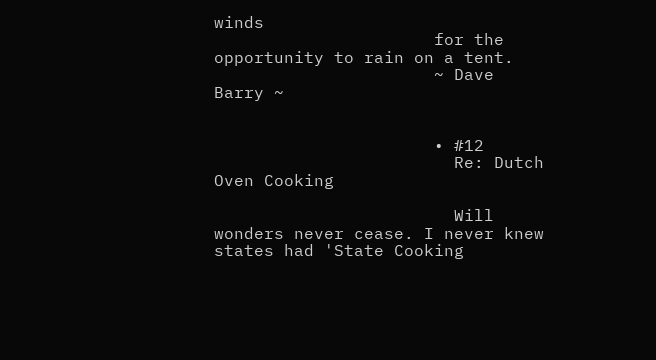winds
                      for the opportunity to rain on a tent.
                      ~ Dave Barry ~


                      • #12
                        Re: Dutch Oven Cooking

                        Will wonders never cease. I never knew states had 'State Cooking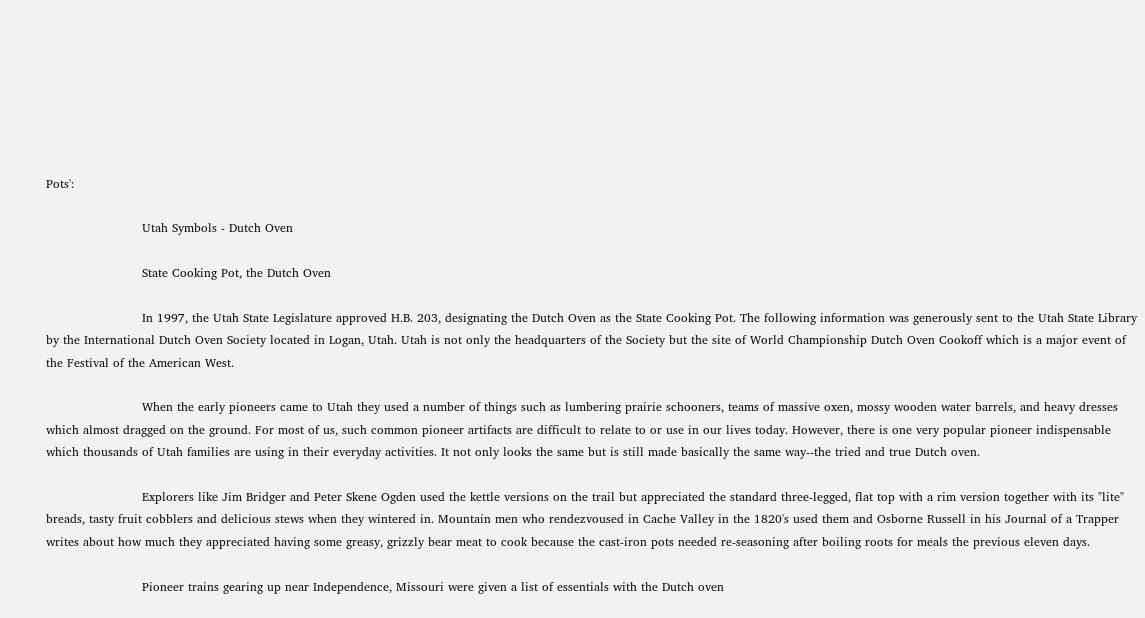Pots':

                        Utah Symbols - Dutch Oven

                        State Cooking Pot, the Dutch Oven

                        In 1997, the Utah State Legislature approved H.B. 203, designating the Dutch Oven as the State Cooking Pot. The following information was generously sent to the Utah State Library by the International Dutch Oven Society located in Logan, Utah. Utah is not only the headquarters of the Society but the site of World Championship Dutch Oven Cookoff which is a major event of the Festival of the American West.

                        When the early pioneers came to Utah they used a number of things such as lumbering prairie schooners, teams of massive oxen, mossy wooden water barrels, and heavy dresses which almost dragged on the ground. For most of us, such common pioneer artifacts are difficult to relate to or use in our lives today. However, there is one very popular pioneer indispensable which thousands of Utah families are using in their everyday activities. It not only looks the same but is still made basically the same way--the tried and true Dutch oven.

                        Explorers like Jim Bridger and Peter Skene Ogden used the kettle versions on the trail but appreciated the standard three-legged, flat top with a rim version together with its "lite" breads, tasty fruit cobblers and delicious stews when they wintered in. Mountain men who rendezvoused in Cache Valley in the 1820's used them and Osborne Russell in his Journal of a Trapper writes about how much they appreciated having some greasy, grizzly bear meat to cook because the cast-iron pots needed re-seasoning after boiling roots for meals the previous eleven days.

                        Pioneer trains gearing up near Independence, Missouri were given a list of essentials with the Dutch oven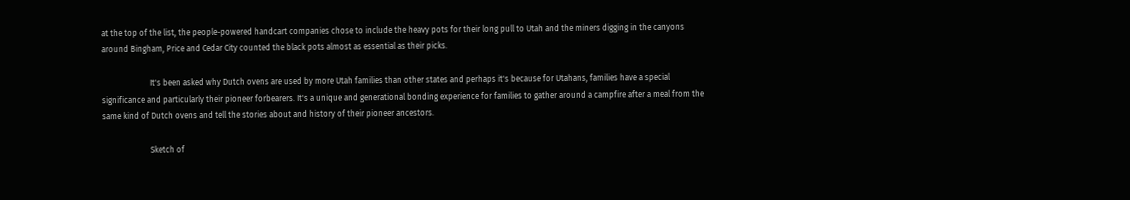at the top of the list, the people-powered handcart companies chose to include the heavy pots for their long pull to Utah and the miners digging in the canyons around Bingham, Price and Cedar City counted the black pots almost as essential as their picks.

                        It's been asked why Dutch ovens are used by more Utah families than other states and perhaps it's because for Utahans, families have a special significance and particularly their pioneer forbearers. It's a unique and generational bonding experience for families to gather around a campfire after a meal from the same kind of Dutch ovens and tell the stories about and history of their pioneer ancestors.

                        Sketch of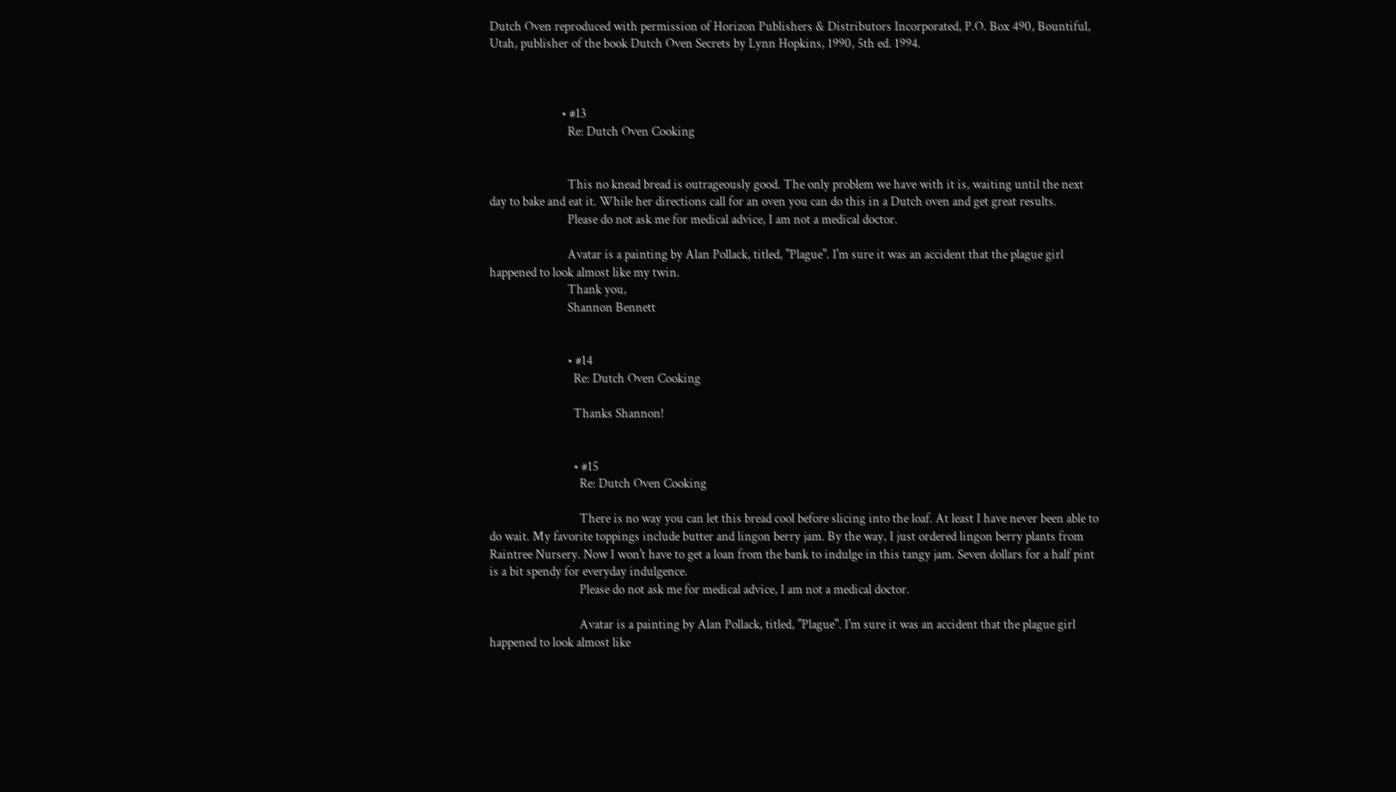Dutch Oven reproduced with permission of Horizon Publishers & Distributors Incorporated, P.O. Box 490, Bountiful, Utah, publisher of the book Dutch Oven Secrets by Lynn Hopkins, 1990, 5th ed. 1994.



                        • #13
                          Re: Dutch Oven Cooking


                          This no knead bread is outrageously good. The only problem we have with it is, waiting until the next day to bake and eat it. While her directions call for an oven you can do this in a Dutch oven and get great results.
                          Please do not ask me for medical advice, I am not a medical doctor.

                          Avatar is a painting by Alan Pollack, titled, "Plague". I'm sure it was an accident that the plague girl happened to look almost like my twin.
                          Thank you,
                          Shannon Bennett


                          • #14
                            Re: Dutch Oven Cooking

                            Thanks Shannon!


                            • #15
                              Re: Dutch Oven Cooking

                              There is no way you can let this bread cool before slicing into the loaf. At least I have never been able to do wait. My favorite toppings include butter and lingon berry jam. By the way, I just ordered lingon berry plants from Raintree Nursery. Now I won't have to get a loan from the bank to indulge in this tangy jam. Seven dollars for a half pint is a bit spendy for everyday indulgence.
                              Please do not ask me for medical advice, I am not a medical doctor.

                              Avatar is a painting by Alan Pollack, titled, "Plague". I'm sure it was an accident that the plague girl happened to look almost like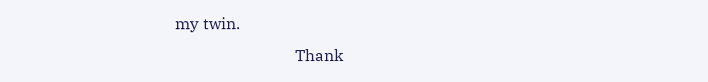my twin.
                              Thank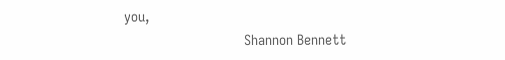you,
                              Shannon Bennett